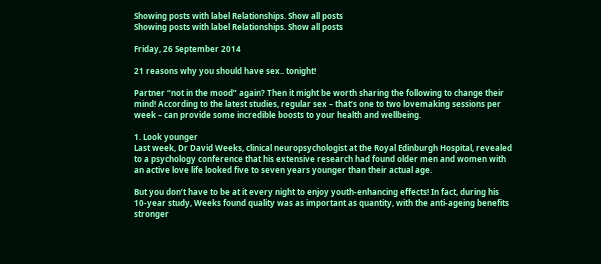Showing posts with label Relationships. Show all posts
Showing posts with label Relationships. Show all posts

Friday, 26 September 2014

21 reasons why you should have sex.. tonight!

Partner “not in the mood” again? Then it might be worth sharing the following to change their mind! According to the latest studies, regular sex – that’s one to two lovemaking sessions per week – can provide some incredible boosts to your health and wellbeing.

1. Look younger
Last week, Dr David Weeks, clinical neuropsychologist at the Royal Edinburgh Hospital, revealed to a psychology conference that his extensive research had found older men and women with an active love life looked five to seven years younger than their actual age.

But you don’t have to be at it every night to enjoy youth-enhancing effects! In fact, during his 10-year study, Weeks found quality was as important as quantity, with the anti-ageing benefits stronger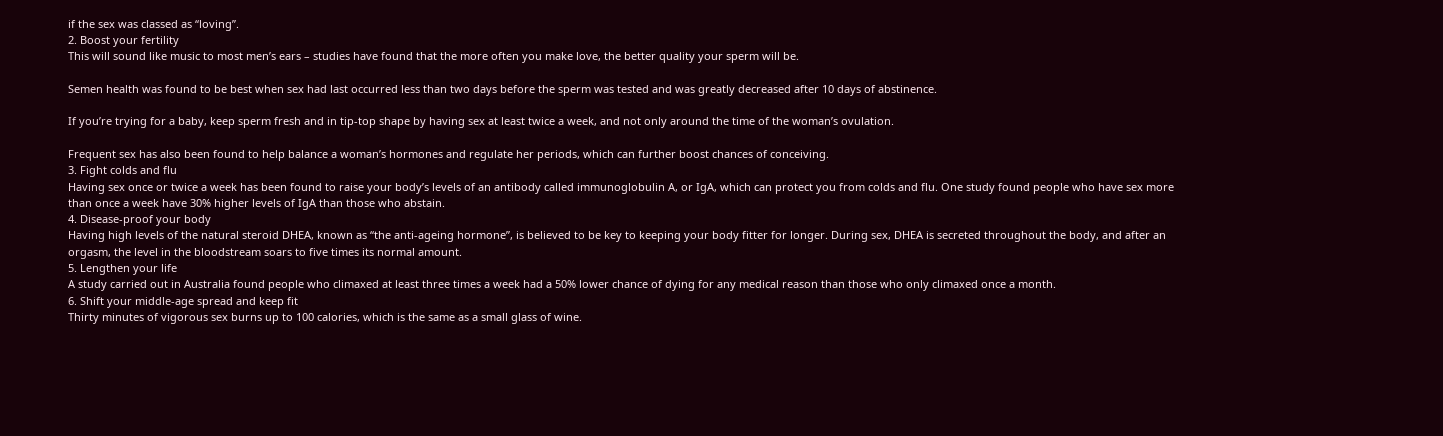if the sex was classed as “loving”.
2. Boost your fertility
This will sound like music to most men’s ears – studies have found that the more often you make love, the better quality your sperm will be.

Semen health was found to be best when sex had last occurred less than two days before the sperm was tested and was greatly decreased after 10 days of abstinence.

If you’re trying for a baby, keep sperm fresh and in tip-top shape by having sex at least twice a week, and not only around the time of the woman’s ovulation.

Frequent sex has also been found to help balance a woman’s hormones and regulate her periods, which can further boost chances of conceiving.
3. Fight colds and flu
Having sex once or twice a week has been found to raise your body’s levels of an antibody called immunoglobulin A, or IgA, which can protect you from colds and flu. One study found people who have sex more than once a week have 30% higher levels of IgA than those who abstain.
4. Disease-proof your body
Having high levels of the natural steroid DHEA, known as “the anti-ageing hormone”, is believed to be key to keeping your body fitter for longer. During sex, DHEA is secreted throughout the body, and after an orgasm, the level in the bloodstream soars to five times its normal amount.
5. Lengthen your life
A study carried out in Australia found people who climaxed at least three times a week had a 50% lower chance of dying for any medical reason than those who only climaxed once a month.
6. Shift your middle-age spread and keep fit
Thirty minutes of vigorous sex burns up to 100 calories, which is the same as a small glass of wine.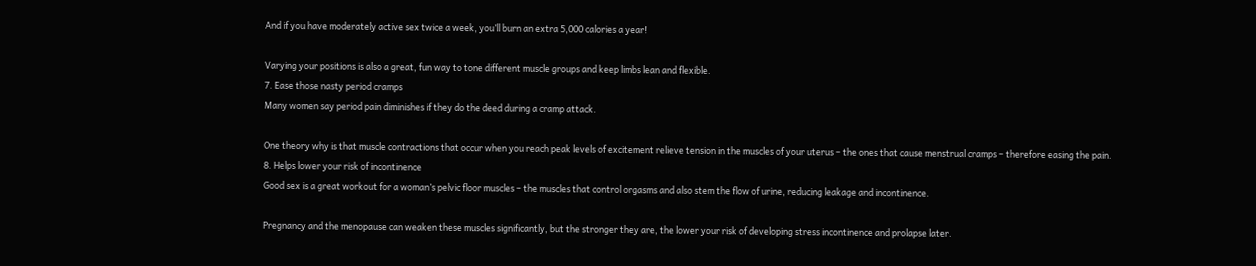And if you have moderately active sex twice a week, you’ll burn an extra 5,000 calories a year!

Varying your positions is also a great, fun way to tone different muscle groups and keep limbs lean and flexible.
7. Ease those nasty period cramps
Many women say period pain diminishes if they do the deed during a cramp attack.

One theory why is that muscle contractions that occur when you reach peak levels of excitement relieve tension in the muscles of your uterus – the ones that cause menstrual cramps – therefore easing the pain.
8. Helps lower your risk of incontinence
Good sex is a great workout for a woman’s pelvic floor muscles – the muscles that control orgasms and also stem the flow of urine, reducing leakage and incontinence.

Pregnancy and the menopause can weaken these muscles significantly, but the stronger they are, the lower your risk of developing stress incontinence and prolapse later.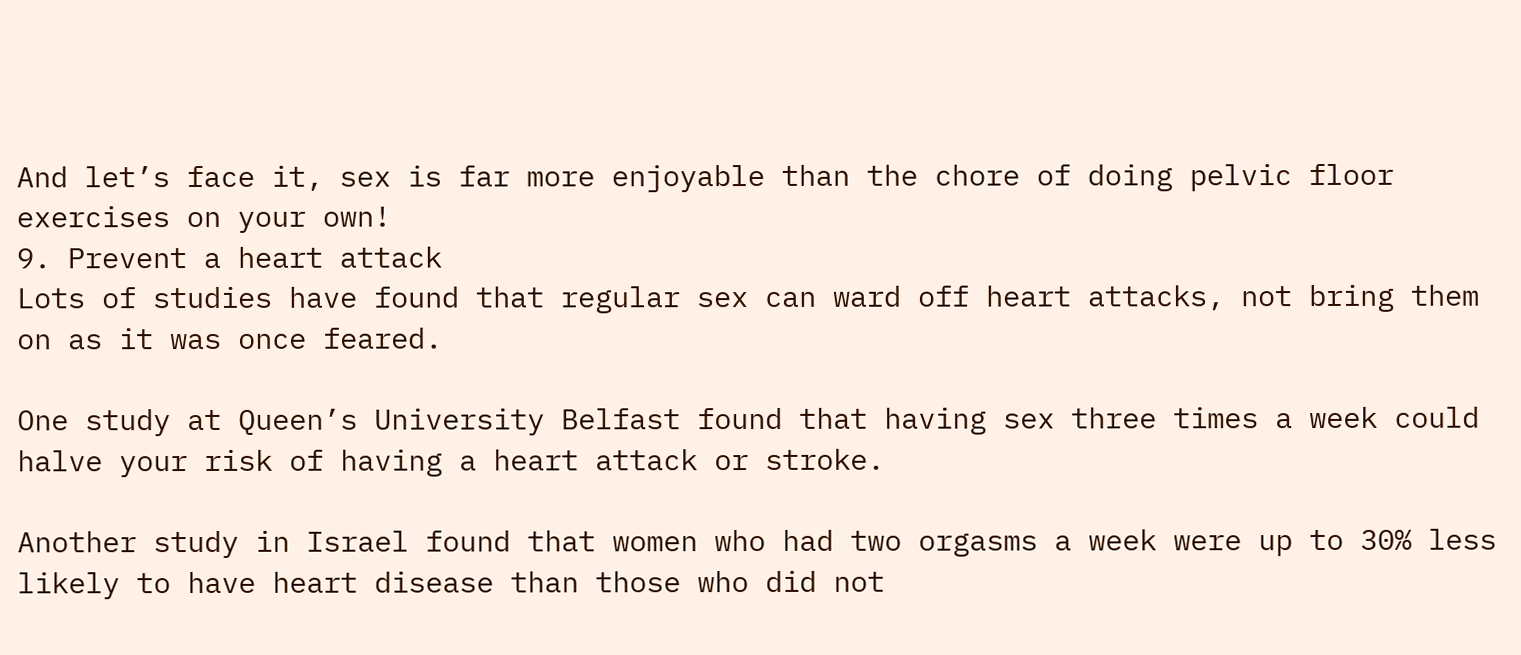And let’s face it, sex is far more enjoyable than the chore of doing pelvic floor exercises on your own!
9. Prevent a heart attack
Lots of studies have found that regular sex can ward off heart attacks, not bring them on as it was once feared.

One study at Queen’s University Belfast found that having sex three times a week could halve your risk of having a heart attack or stroke.

Another study in Israel found that women who had two orgasms a week were up to 30% less likely to have heart disease than those who did not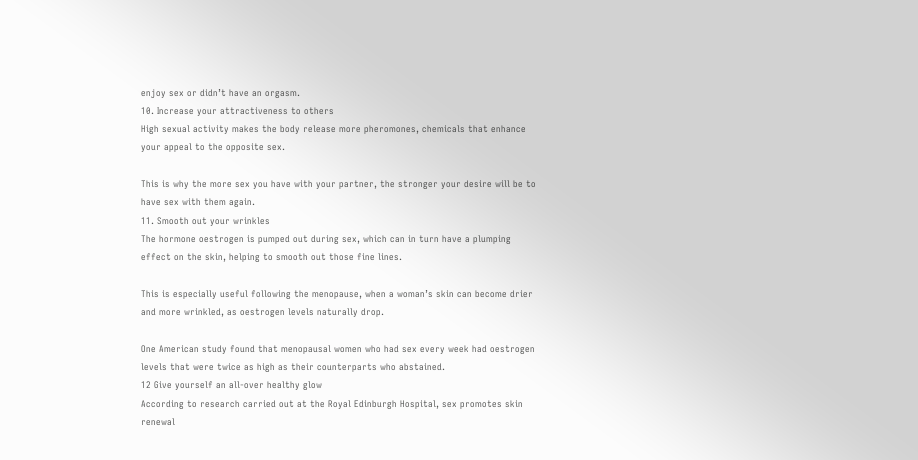enjoy sex or didn’t have an orgasm.
10. Increase your attractiveness to others
High sexual activity makes the body release more pheromones, chemicals that enhance your appeal to the opposite sex.

This is why the more sex you have with your partner, the stronger your desire will be to have sex with them again.
11. Smooth out your wrinkles
The hormone oestrogen is pumped out during sex, which can in turn have a plumping effect on the skin, helping to smooth out those fine lines.

This is especially useful following the menopause, when a woman’s skin can become drier and more wrinkled, as oestrogen levels naturally drop.

One American study found that menopausal women who had sex every week had oestrogen levels that were twice as high as their counterparts who abstained.
12 Give yourself an all-over healthy glow
According to research carried out at the Royal Edinburgh Hospital, sex promotes skin renewal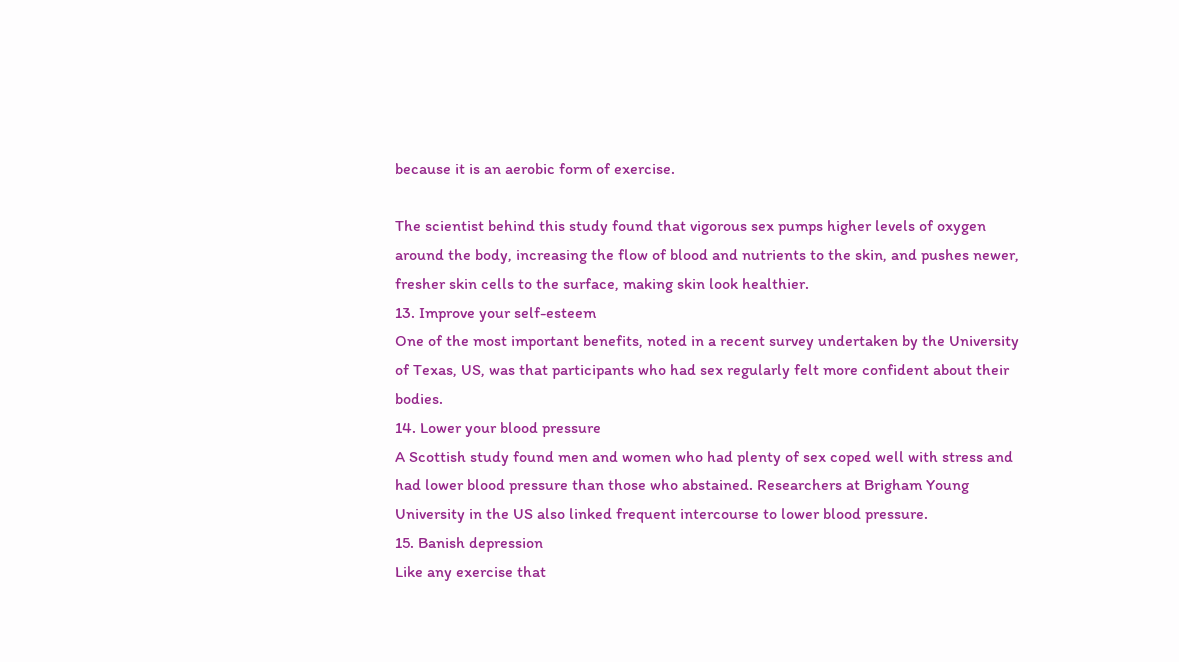because it is an aerobic form of exercise.

The scientist behind this study found that vigorous sex pumps higher levels of oxygen around the body, increasing the flow of blood and nutrients to the skin, and pushes newer, fresher skin cells to the surface, making skin look healthier.
13. Improve your self-esteem
One of the most important benefits, noted in a recent survey undertaken by the University of Texas, US, was that participants who had sex regularly felt more confident about their bodies.
14. Lower your blood pressure
A Scottish study found men and women who had plenty of sex coped well with stress and had lower blood pressure than those who abstained. Researchers at Brigham Young University in the US also linked frequent intercourse to lower blood pressure.
15. Banish depression
Like any exercise that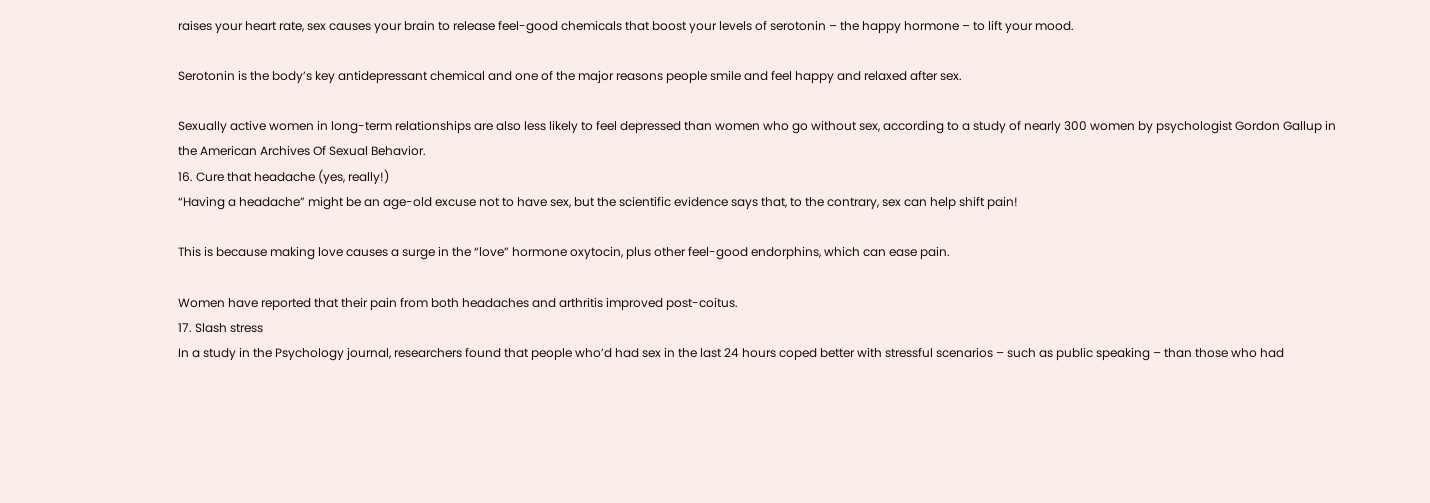raises your heart rate, sex causes your brain to release feel-good chemicals that boost your levels of serotonin – the happy hormone – to lift your mood.

Serotonin is the body’s key antidepressant chemical and one of the major reasons people smile and feel happy and relaxed after sex.

Sexually active women in long-term relationships are also less likely to feel depressed than women who go without sex, according to a study of nearly 300 women by psychologist Gordon Gallup in the American Archives Of Sexual Behavior.
16. Cure that headache (yes, really!)
“Having a headache” might be an age-old excuse not to have sex, but the scientific evidence says that, to the contrary, sex can help shift pain!

This is because making love causes a surge in the “love” hormone oxytocin, plus other feel-good endorphins, which can ease pain.

Women have reported that their pain from both headaches and arthritis improved post-coitus.
17. Slash stress
In a study in the Psychology journal, researchers found that people who’d had sex in the last 24 hours coped better with stressful scenarios – such as public speaking – than those who had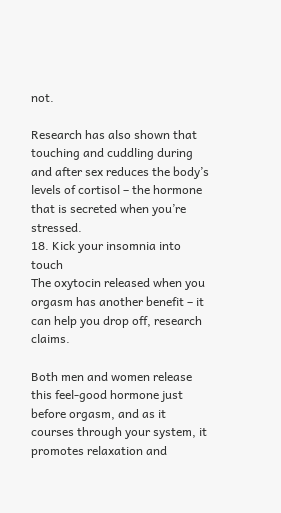not.

Research has also shown that touching and cuddling during and after sex reduces the body’s levels of cortisol – the hormone that is secreted when you’re stressed.
18. Kick your insomnia into touch
The oxytocin released when you orgasm has another benefit – it can help you drop off, research claims.

Both men and women release this feel-good hormone just before orgasm, and as it courses through your system, it promotes relaxation and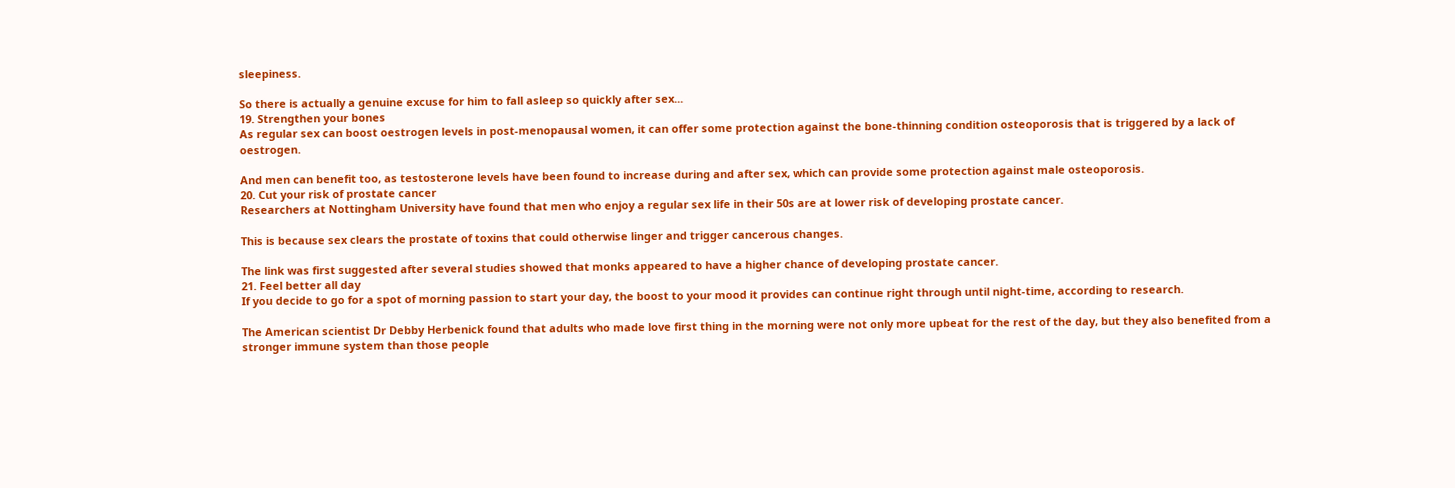sleepiness.

So there is actually a genuine excuse for him to fall asleep so quickly after sex...
19. Strengthen your bones
As regular sex can boost oestrogen levels in post-menopausal women, it can offer some protection against the bone-thinning condition osteoporosis that is triggered by a lack of oestrogen.

And men can benefit too, as testosterone levels have been found to increase during and after sex, which can provide some protection against male osteoporosis.
20. Cut your risk of prostate cancer
Researchers at Nottingham University have found that men who enjoy a regular sex life in their 50s are at lower risk of developing prostate cancer.

This is because sex clears the prostate of toxins that could otherwise linger and trigger cancerous changes.

The link was first suggested after several studies showed that monks appeared to have a higher chance of developing prostate cancer.
21. Feel better all day
If you decide to go for a spot of morning passion to start your day, the boost to your mood it provides can continue right through until night-time, according to research.

The American scientist Dr Debby Herbenick found that adults who made love first thing in the morning were not only more upbeat for the rest of the day, but they also benefited from a stronger immune system than those people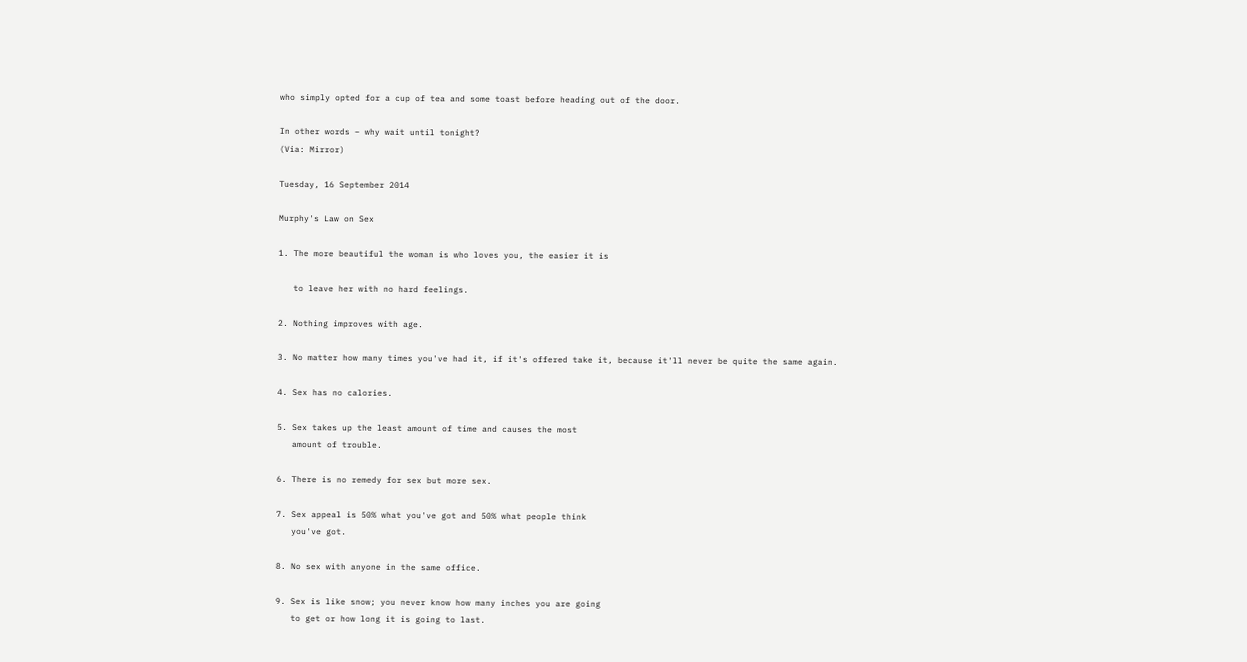who simply opted for a cup of tea and some toast before heading out of the door.

In other words – why wait until tonight?
(Via: Mirror)

Tuesday, 16 September 2014

Murphy's Law on Sex

1. The more beautiful the woman is who loves you, the easier it is

   to leave her with no hard feelings.

2. Nothing improves with age.

3. No matter how many times you've had it, if it's offered take it, because it'll never be quite the same again.

4. Sex has no calories.

5. Sex takes up the least amount of time and causes the most
   amount of trouble.

6. There is no remedy for sex but more sex.

7. Sex appeal is 50% what you've got and 50% what people think
   you've got.

8. No sex with anyone in the same office.

9. Sex is like snow; you never know how many inches you are going
   to get or how long it is going to last.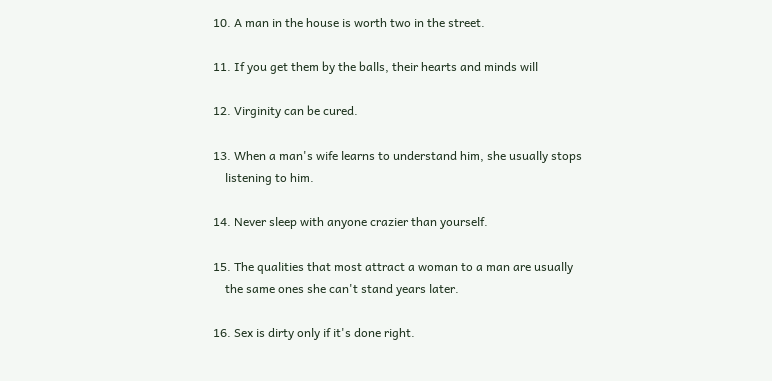10. A man in the house is worth two in the street.

11. If you get them by the balls, their hearts and minds will

12. Virginity can be cured.

13. When a man's wife learns to understand him, she usually stops
    listening to him.

14. Never sleep with anyone crazier than yourself.

15. The qualities that most attract a woman to a man are usually
    the same ones she can't stand years later.

16. Sex is dirty only if it's done right.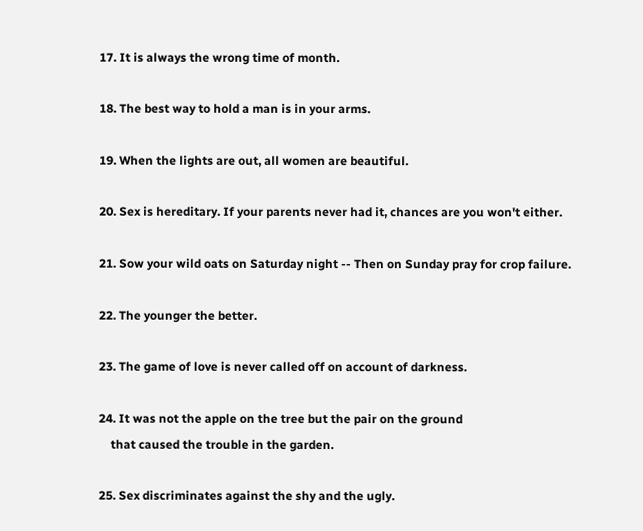17. It is always the wrong time of month.

18. The best way to hold a man is in your arms.

19. When the lights are out, all women are beautiful.

20. Sex is hereditary. If your parents never had it, chances are you won't either.

21. Sow your wild oats on Saturday night -- Then on Sunday pray for crop failure.

22. The younger the better.

23. The game of love is never called off on account of darkness.

24. It was not the apple on the tree but the pair on the ground
    that caused the trouble in the garden.

25. Sex discriminates against the shy and the ugly.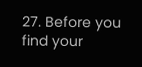27. Before you find your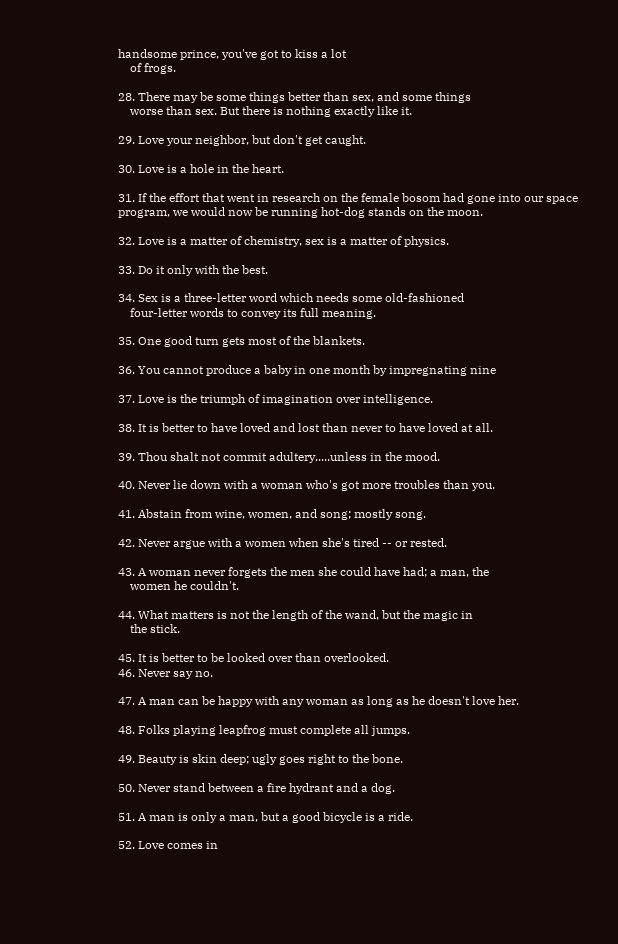handsome prince, you've got to kiss a lot
    of frogs.

28. There may be some things better than sex, and some things
    worse than sex. But there is nothing exactly like it.

29. Love your neighbor, but don't get caught.

30. Love is a hole in the heart.

31. If the effort that went in research on the female bosom had gone into our space program, we would now be running hot-dog stands on the moon.

32. Love is a matter of chemistry, sex is a matter of physics.

33. Do it only with the best.

34. Sex is a three-letter word which needs some old-fashioned
    four-letter words to convey its full meaning.

35. One good turn gets most of the blankets.

36. You cannot produce a baby in one month by impregnating nine

37. Love is the triumph of imagination over intelligence.

38. It is better to have loved and lost than never to have loved at all.

39. Thou shalt not commit adultery.....unless in the mood.

40. Never lie down with a woman who's got more troubles than you.

41. Abstain from wine, women, and song; mostly song.

42. Never argue with a women when she's tired -- or rested.

43. A woman never forgets the men she could have had; a man, the
    women he couldn't.

44. What matters is not the length of the wand, but the magic in
    the stick.

45. It is better to be looked over than overlooked.
46. Never say no.

47. A man can be happy with any woman as long as he doesn't love her.

48. Folks playing leapfrog must complete all jumps.

49. Beauty is skin deep; ugly goes right to the bone.

50. Never stand between a fire hydrant and a dog.

51. A man is only a man, but a good bicycle is a ride.

52. Love comes in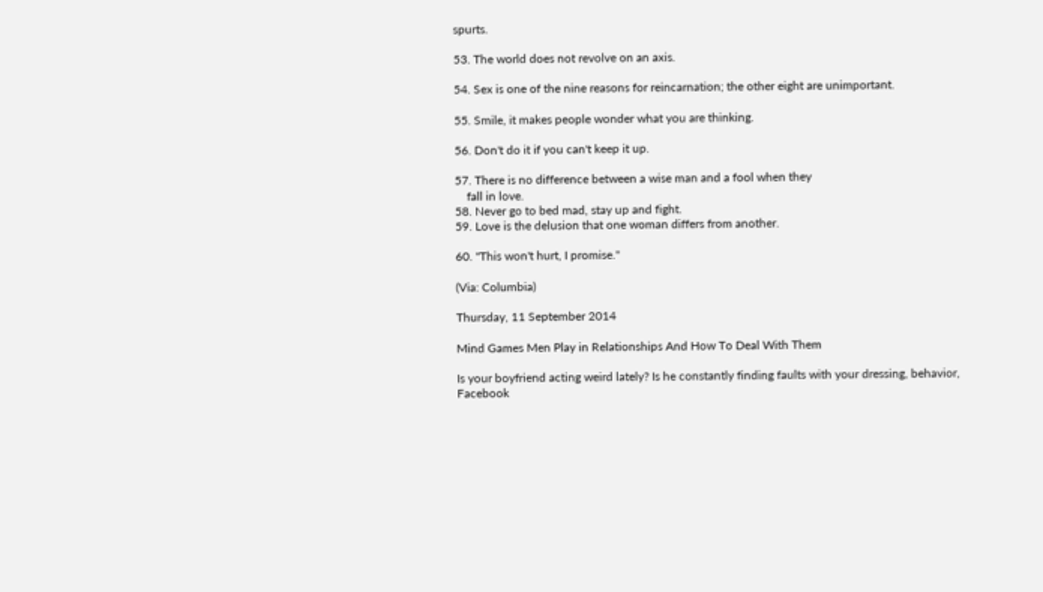spurts.

53. The world does not revolve on an axis.

54. Sex is one of the nine reasons for reincarnation; the other eight are unimportant.

55. Smile, it makes people wonder what you are thinking.

56. Don't do it if you can't keep it up.

57. There is no difference between a wise man and a fool when they
    fall in love.
58. Never go to bed mad, stay up and fight.
59. Love is the delusion that one woman differs from another.

60. "This won't hurt, I promise."

(Via: Columbia)

Thursday, 11 September 2014

Mind Games Men Play in Relationships And How To Deal With Them

Is your boyfriend acting weird lately? Is he constantly finding faults with your dressing, behavior, Facebook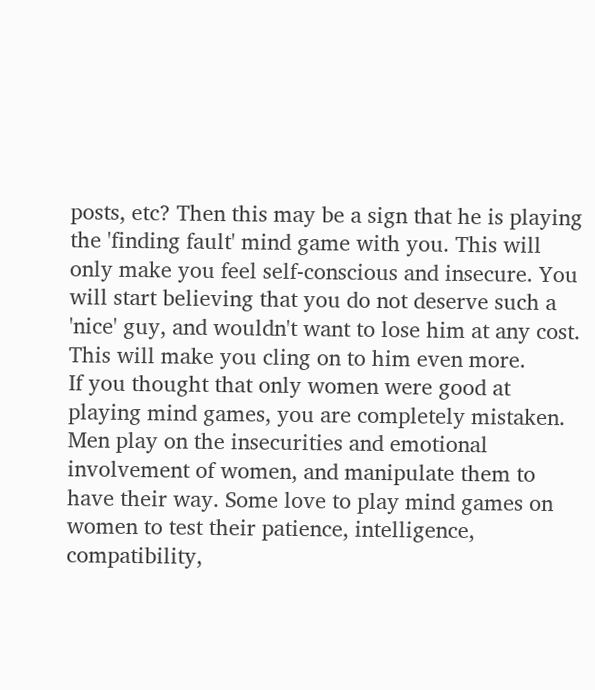posts, etc? Then this may be a sign that he is playing the 'finding fault' mind game with you. This will only make you feel self-conscious and insecure. You will start believing that you do not deserve such a 'nice' guy, and wouldn't want to lose him at any cost. This will make you cling on to him even more.
If you thought that only women were good at playing mind games, you are completely mistaken. Men play on the insecurities and emotional involvement of women, and manipulate them to have their way. Some love to play mind games on women to test their patience, intelligence, compatibility,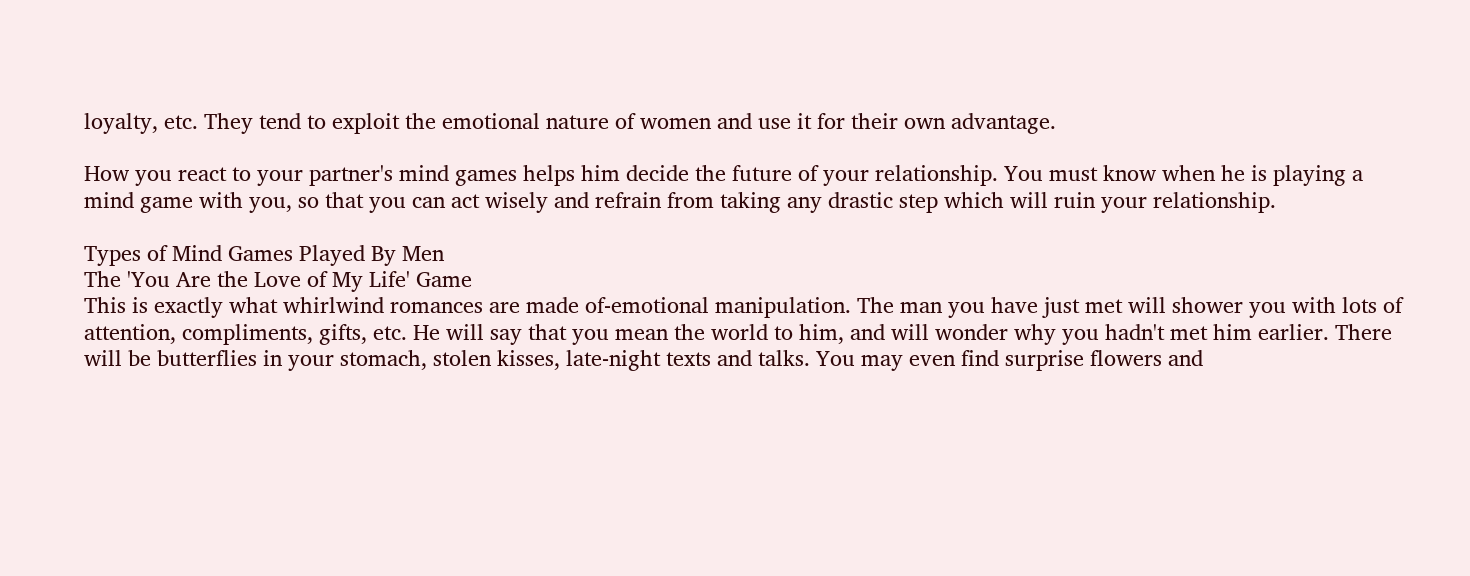loyalty, etc. They tend to exploit the emotional nature of women and use it for their own advantage.

How you react to your partner's mind games helps him decide the future of your relationship. You must know when he is playing a mind game with you, so that you can act wisely and refrain from taking any drastic step which will ruin your relationship.

Types of Mind Games Played By Men
The 'You Are the Love of My Life' Game
This is exactly what whirlwind romances are made of-emotional manipulation. The man you have just met will shower you with lots of attention, compliments, gifts, etc. He will say that you mean the world to him, and will wonder why you hadn't met him earlier. There will be butterflies in your stomach, stolen kisses, late-night texts and talks. You may even find surprise flowers and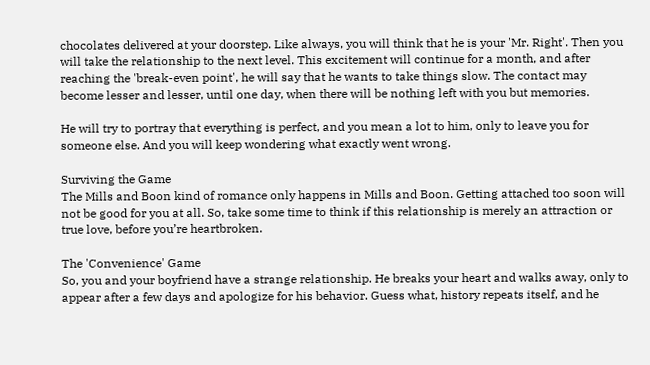chocolates delivered at your doorstep. Like always, you will think that he is your 'Mr. Right'. Then you will take the relationship to the next level. This excitement will continue for a month, and after reaching the 'break-even point', he will say that he wants to take things slow. The contact may become lesser and lesser, until one day, when there will be nothing left with you but memories.

He will try to portray that everything is perfect, and you mean a lot to him, only to leave you for someone else. And you will keep wondering what exactly went wrong.

Surviving the Game
The Mills and Boon kind of romance only happens in Mills and Boon. Getting attached too soon will not be good for you at all. So, take some time to think if this relationship is merely an attraction or true love, before you’re heartbroken.

The 'Convenience' Game
So, you and your boyfriend have a strange relationship. He breaks your heart and walks away, only to appear after a few days and apologize for his behavior. Guess what, history repeats itself, and he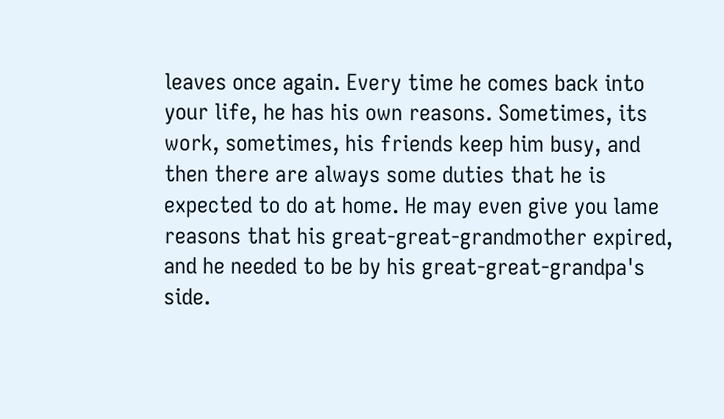leaves once again. Every time he comes back into your life, he has his own reasons. Sometimes, its work, sometimes, his friends keep him busy, and then there are always some duties that he is expected to do at home. He may even give you lame reasons that his great-great-grandmother expired, and he needed to be by his great-great-grandpa's side.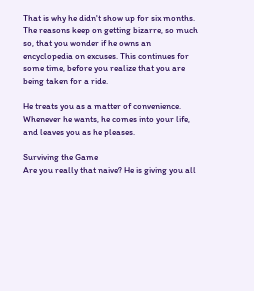That is why he didn't show up for six months. The reasons keep on getting bizarre, so much so, that you wonder if he owns an encyclopedia on excuses. This continues for some time, before you realize that you are being taken for a ride.

He treats you as a matter of convenience. Whenever he wants, he comes into your life, and leaves you as he pleases.

Surviving the Game
Are you really that naive? He is giving you all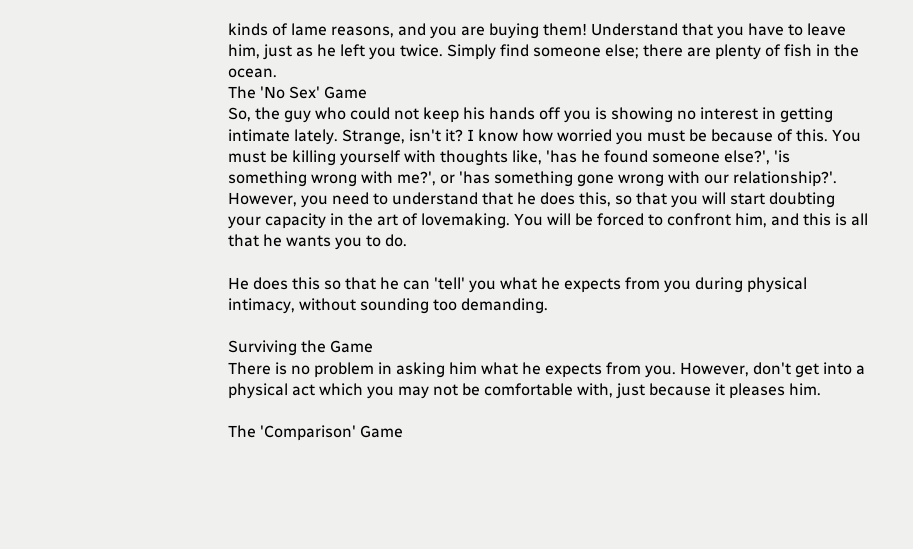kinds of lame reasons, and you are buying them! Understand that you have to leave him, just as he left you twice. Simply find someone else; there are plenty of fish in the ocean.
The 'No Sex' Game
So, the guy who could not keep his hands off you is showing no interest in getting intimate lately. Strange, isn't it? I know how worried you must be because of this. You must be killing yourself with thoughts like, 'has he found someone else?', 'is something wrong with me?', or 'has something gone wrong with our relationship?'. However, you need to understand that he does this, so that you will start doubting your capacity in the art of lovemaking. You will be forced to confront him, and this is all that he wants you to do.

He does this so that he can 'tell' you what he expects from you during physical intimacy, without sounding too demanding.

Surviving the Game
There is no problem in asking him what he expects from you. However, don't get into a physical act which you may not be comfortable with, just because it pleases him.

The 'Comparison' Game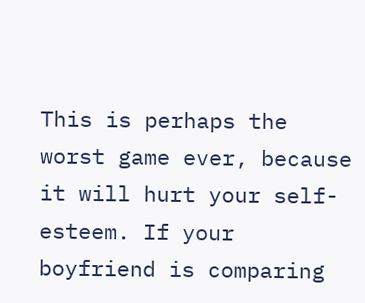This is perhaps the worst game ever, because it will hurt your self-esteem. If your boyfriend is comparing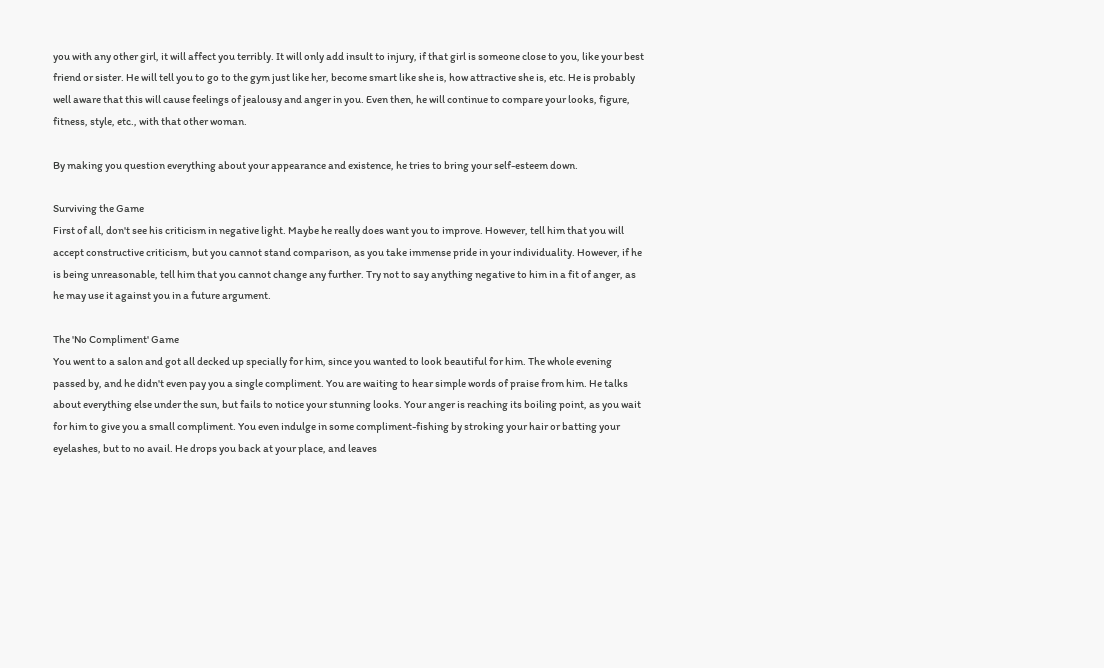you with any other girl, it will affect you terribly. It will only add insult to injury, if that girl is someone close to you, like your best friend or sister. He will tell you to go to the gym just like her, become smart like she is, how attractive she is, etc. He is probably well aware that this will cause feelings of jealousy and anger in you. Even then, he will continue to compare your looks, figure, fitness, style, etc., with that other woman.

By making you question everything about your appearance and existence, he tries to bring your self-esteem down.

Surviving the Game
First of all, don't see his criticism in negative light. Maybe he really does want you to improve. However, tell him that you will accept constructive criticism, but you cannot stand comparison, as you take immense pride in your individuality. However, if he is being unreasonable, tell him that you cannot change any further. Try not to say anything negative to him in a fit of anger, as he may use it against you in a future argument.

The 'No Compliment' Game
You went to a salon and got all decked up specially for him, since you wanted to look beautiful for him. The whole evening passed by, and he didn't even pay you a single compliment. You are waiting to hear simple words of praise from him. He talks about everything else under the sun, but fails to notice your stunning looks. Your anger is reaching its boiling point, as you wait for him to give you a small compliment. You even indulge in some compliment-fishing by stroking your hair or batting your eyelashes, but to no avail. He drops you back at your place, and leaves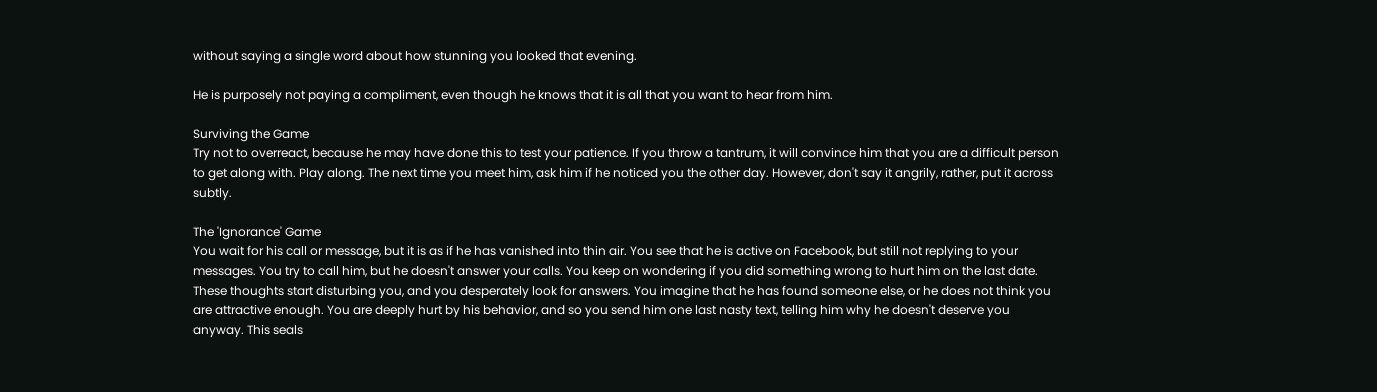without saying a single word about how stunning you looked that evening.

He is purposely not paying a compliment, even though he knows that it is all that you want to hear from him.

Surviving the Game
Try not to overreact, because he may have done this to test your patience. If you throw a tantrum, it will convince him that you are a difficult person to get along with. Play along. The next time you meet him, ask him if he noticed you the other day. However, don't say it angrily, rather, put it across subtly.

The 'Ignorance' Game
You wait for his call or message, but it is as if he has vanished into thin air. You see that he is active on Facebook, but still not replying to your messages. You try to call him, but he doesn't answer your calls. You keep on wondering if you did something wrong to hurt him on the last date. These thoughts start disturbing you, and you desperately look for answers. You imagine that he has found someone else, or he does not think you are attractive enough. You are deeply hurt by his behavior, and so you send him one last nasty text, telling him why he doesn't deserve you anyway. This seals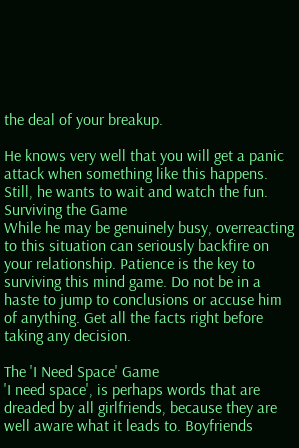the deal of your breakup.

He knows very well that you will get a panic attack when something like this happens. Still, he wants to wait and watch the fun.
Surviving the Game
While he may be genuinely busy, overreacting to this situation can seriously backfire on your relationship. Patience is the key to surviving this mind game. Do not be in a haste to jump to conclusions or accuse him of anything. Get all the facts right before taking any decision.

The 'I Need Space' Game
'I need space', is perhaps words that are dreaded by all girlfriends, because they are well aware what it leads to. Boyfriends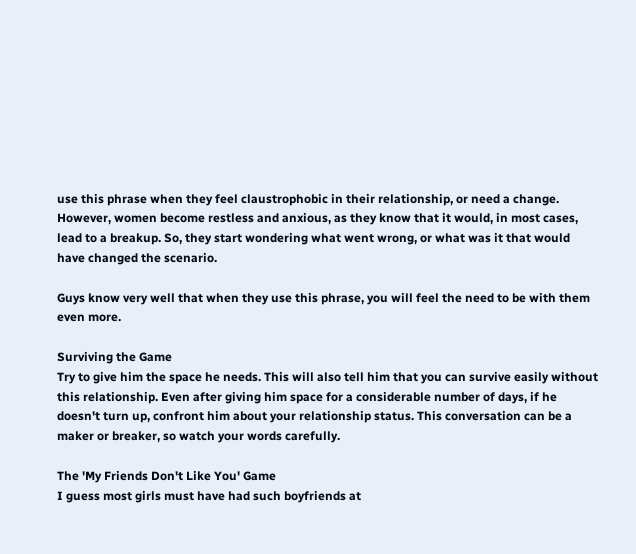use this phrase when they feel claustrophobic in their relationship, or need a change. However, women become restless and anxious, as they know that it would, in most cases, lead to a breakup. So, they start wondering what went wrong, or what was it that would have changed the scenario.

Guys know very well that when they use this phrase, you will feel the need to be with them even more.

Surviving the Game
Try to give him the space he needs. This will also tell him that you can survive easily without this relationship. Even after giving him space for a considerable number of days, if he doesn't turn up, confront him about your relationship status. This conversation can be a maker or breaker, so watch your words carefully.

The 'My Friends Don't Like You' Game
I guess most girls must have had such boyfriends at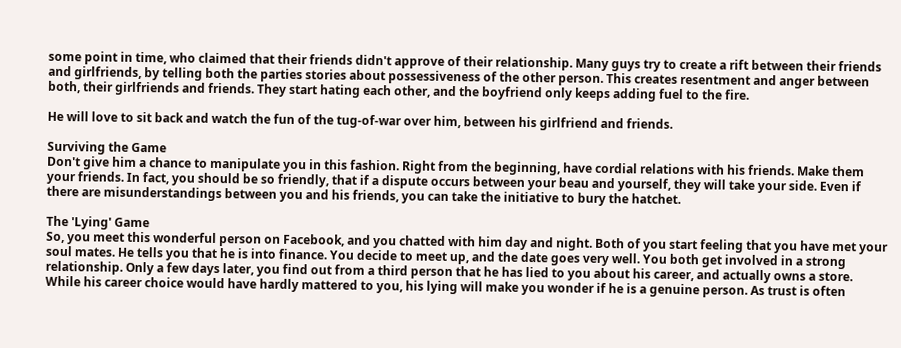some point in time, who claimed that their friends didn't approve of their relationship. Many guys try to create a rift between their friends and girlfriends, by telling both the parties stories about possessiveness of the other person. This creates resentment and anger between both, their girlfriends and friends. They start hating each other, and the boyfriend only keeps adding fuel to the fire.

He will love to sit back and watch the fun of the tug-of-war over him, between his girlfriend and friends.

Surviving the Game
Don't give him a chance to manipulate you in this fashion. Right from the beginning, have cordial relations with his friends. Make them your friends. In fact, you should be so friendly, that if a dispute occurs between your beau and yourself, they will take your side. Even if there are misunderstandings between you and his friends, you can take the initiative to bury the hatchet.

The 'Lying' Game
So, you meet this wonderful person on Facebook, and you chatted with him day and night. Both of you start feeling that you have met your soul mates. He tells you that he is into finance. You decide to meet up, and the date goes very well. You both get involved in a strong relationship. Only a few days later, you find out from a third person that he has lied to you about his career, and actually owns a store. While his career choice would have hardly mattered to you, his lying will make you wonder if he is a genuine person. As trust is often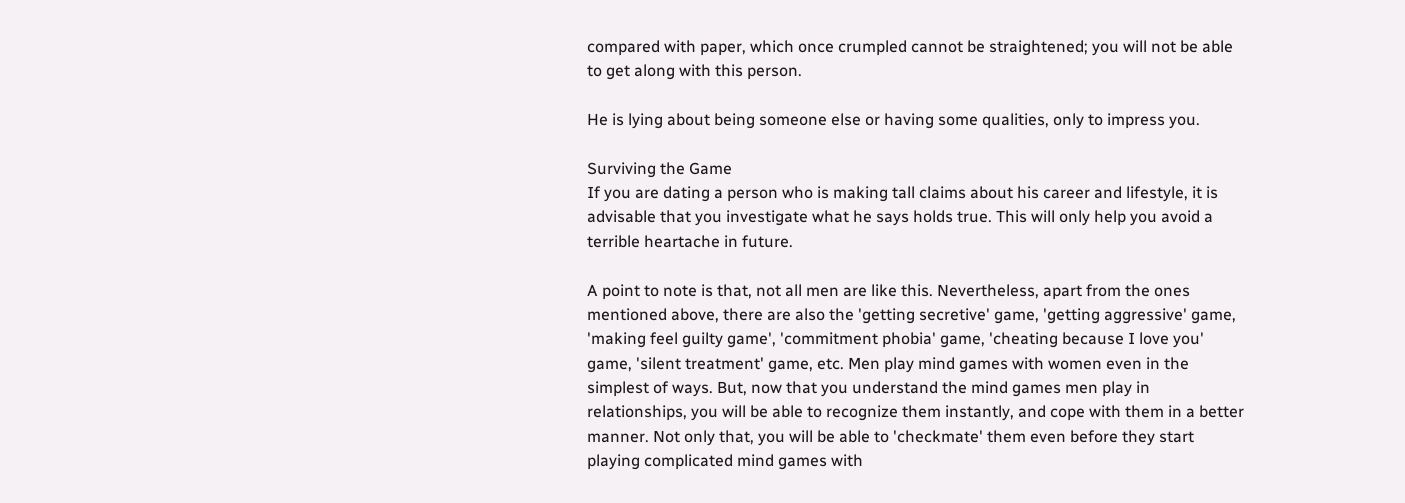compared with paper, which once crumpled cannot be straightened; you will not be able to get along with this person.

He is lying about being someone else or having some qualities, only to impress you.

Surviving the Game
If you are dating a person who is making tall claims about his career and lifestyle, it is advisable that you investigate what he says holds true. This will only help you avoid a terrible heartache in future.

A point to note is that, not all men are like this. Nevertheless, apart from the ones mentioned above, there are also the 'getting secretive' game, 'getting aggressive' game, 'making feel guilty game', 'commitment phobia' game, 'cheating because I love you' game, 'silent treatment' game, etc. Men play mind games with women even in the simplest of ways. But, now that you understand the mind games men play in relationships, you will be able to recognize them instantly, and cope with them in a better manner. Not only that, you will be able to 'checkmate' them even before they start playing complicated mind games with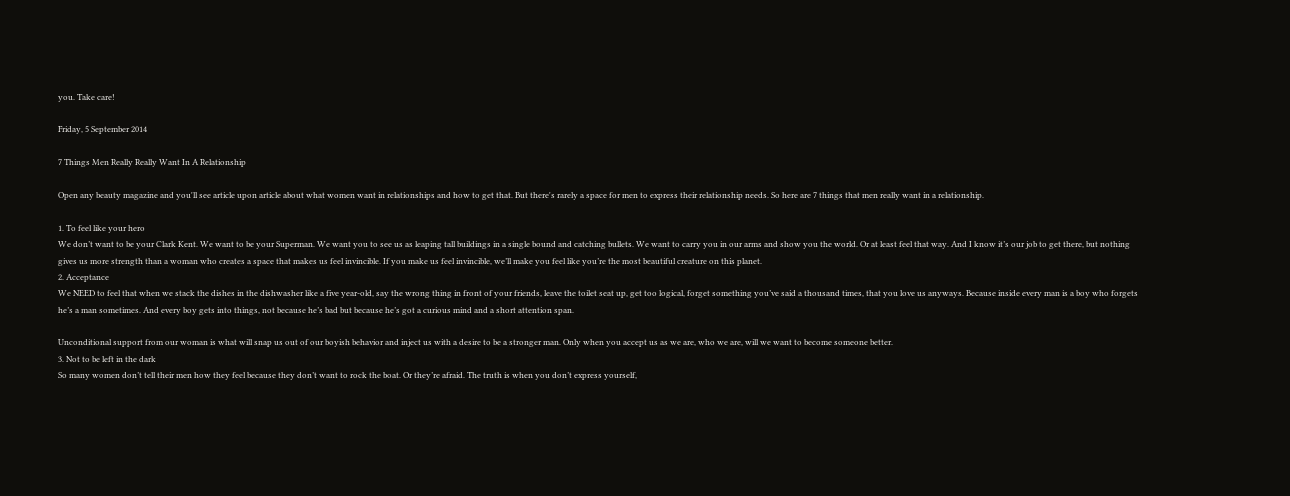you. Take care!

Friday, 5 September 2014

7 Things Men Really Really Want In A Relationship

Open any beauty magazine and you'll see article upon article about what women want in relationships and how to get that. But there's rarely a space for men to express their relationship needs. So here are 7 things that men really want in a relationship.

1. To feel like your hero
We don’t want to be your Clark Kent. We want to be your Superman. We want you to see us as leaping tall buildings in a single bound and catching bullets. We want to carry you in our arms and show you the world. Or at least feel that way. And I know it’s our job to get there, but nothing gives us more strength than a woman who creates a space that makes us feel invincible. If you make us feel invincible, we’ll make you feel like you’re the most beautiful creature on this planet.
2. Acceptance
We NEED to feel that when we stack the dishes in the dishwasher like a five year-old, say the wrong thing in front of your friends, leave the toilet seat up, get too logical, forget something you’ve said a thousand times, that you love us anyways. Because inside every man is a boy who forgets he’s a man sometimes. And every boy gets into things, not because he’s bad but because he’s got a curious mind and a short attention span.

Unconditional support from our woman is what will snap us out of our boyish behavior and inject us with a desire to be a stronger man. Only when you accept us as we are, who we are, will we want to become someone better.
3. Not to be left in the dark
So many women don’t tell their men how they feel because they don’t want to rock the boat. Or they’re afraid. The truth is when you don’t express yourself,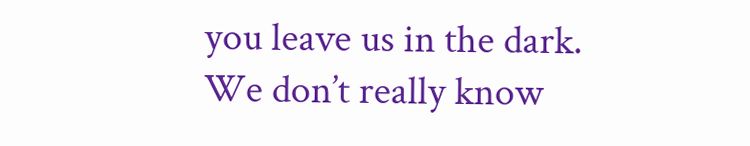you leave us in the dark. We don’t really know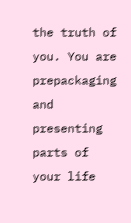the truth of you. You are prepackaging and presenting parts of your life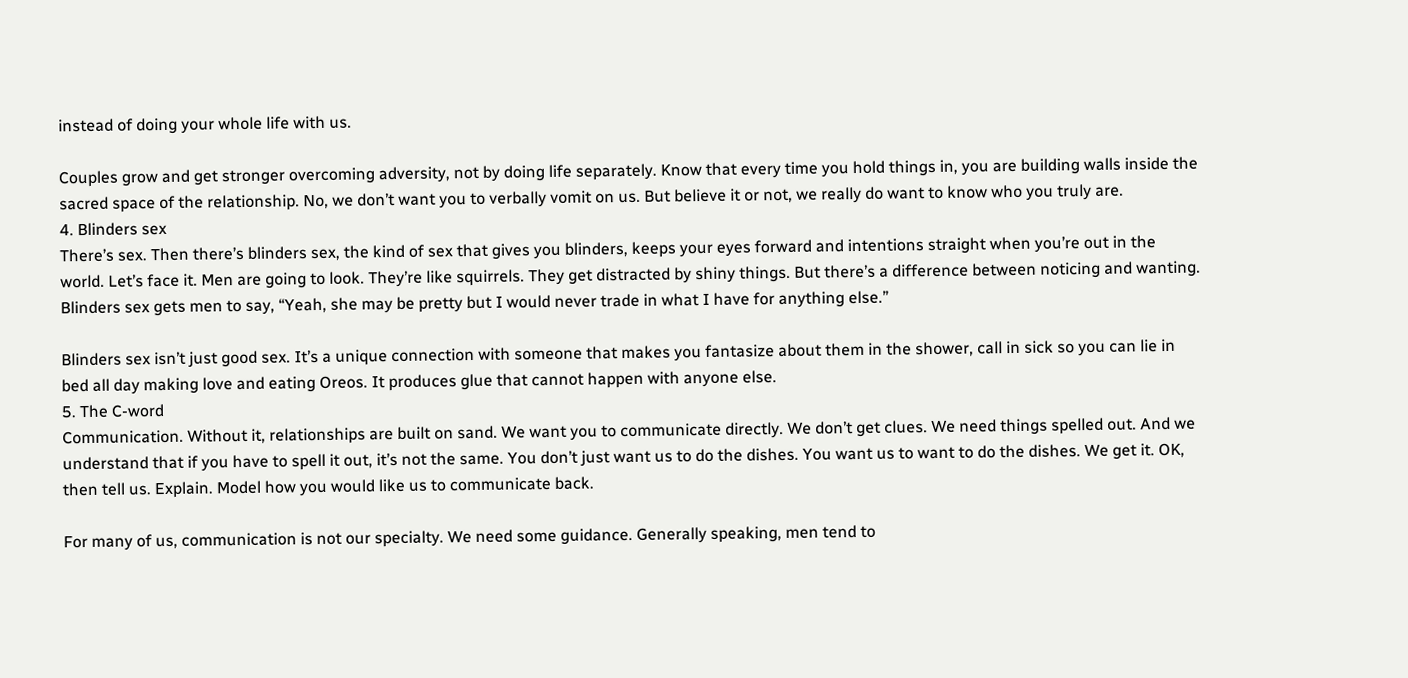instead of doing your whole life with us.

Couples grow and get stronger overcoming adversity, not by doing life separately. Know that every time you hold things in, you are building walls inside the sacred space of the relationship. No, we don’t want you to verbally vomit on us. But believe it or not, we really do want to know who you truly are.
4. Blinders sex
There’s sex. Then there’s blinders sex, the kind of sex that gives you blinders, keeps your eyes forward and intentions straight when you’re out in the world. Let’s face it. Men are going to look. They’re like squirrels. They get distracted by shiny things. But there’s a difference between noticing and wanting. Blinders sex gets men to say, “Yeah, she may be pretty but I would never trade in what I have for anything else.”

Blinders sex isn’t just good sex. It’s a unique connection with someone that makes you fantasize about them in the shower, call in sick so you can lie in bed all day making love and eating Oreos. It produces glue that cannot happen with anyone else.
5. The C-word
Communication. Without it, relationships are built on sand. We want you to communicate directly. We don’t get clues. We need things spelled out. And we understand that if you have to spell it out, it’s not the same. You don’t just want us to do the dishes. You want us to want to do the dishes. We get it. OK, then tell us. Explain. Model how you would like us to communicate back.

For many of us, communication is not our specialty. We need some guidance. Generally speaking, men tend to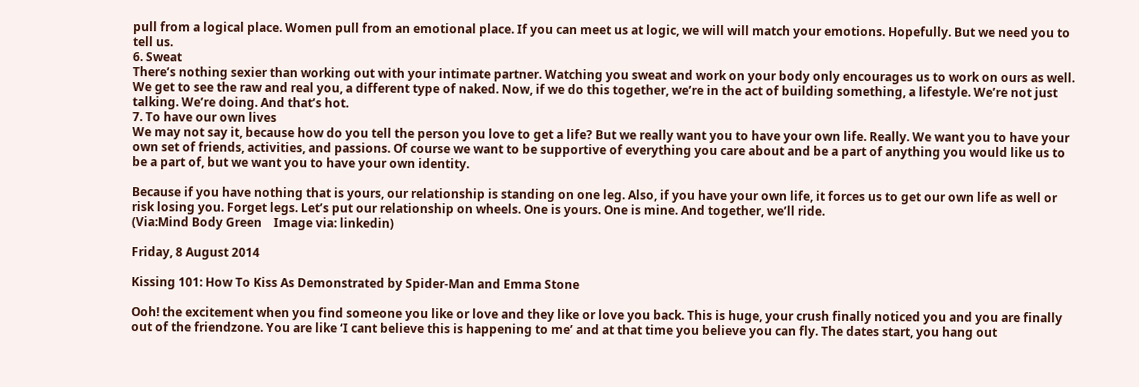pull from a logical place. Women pull from an emotional place. If you can meet us at logic, we will will match your emotions. Hopefully. But we need you to tell us.
6. Sweat
There’s nothing sexier than working out with your intimate partner. Watching you sweat and work on your body only encourages us to work on ours as well. We get to see the raw and real you, a different type of naked. Now, if we do this together, we’re in the act of building something, a lifestyle. We’re not just talking. We’re doing. And that’s hot.
7. To have our own lives
We may not say it, because how do you tell the person you love to get a life? But we really want you to have your own life. Really. We want you to have your own set of friends, activities, and passions. Of course we want to be supportive of everything you care about and be a part of anything you would like us to be a part of, but we want you to have your own identity.

Because if you have nothing that is yours, our relationship is standing on one leg. Also, if you have your own life, it forces us to get our own life as well or risk losing you. Forget legs. Let’s put our relationship on wheels. One is yours. One is mine. And together, we’ll ride.
(Via:Mind Body Green    Image via: linkedin)

Friday, 8 August 2014

Kissing 101: How To Kiss As Demonstrated by Spider-Man and Emma Stone

Ooh! the excitement when you find someone you like or love and they like or love you back. This is huge, your crush finally noticed you and you are finally out of the friendzone. You are like ‘I cant believe this is happening to me’ and at that time you believe you can fly. The dates start, you hang out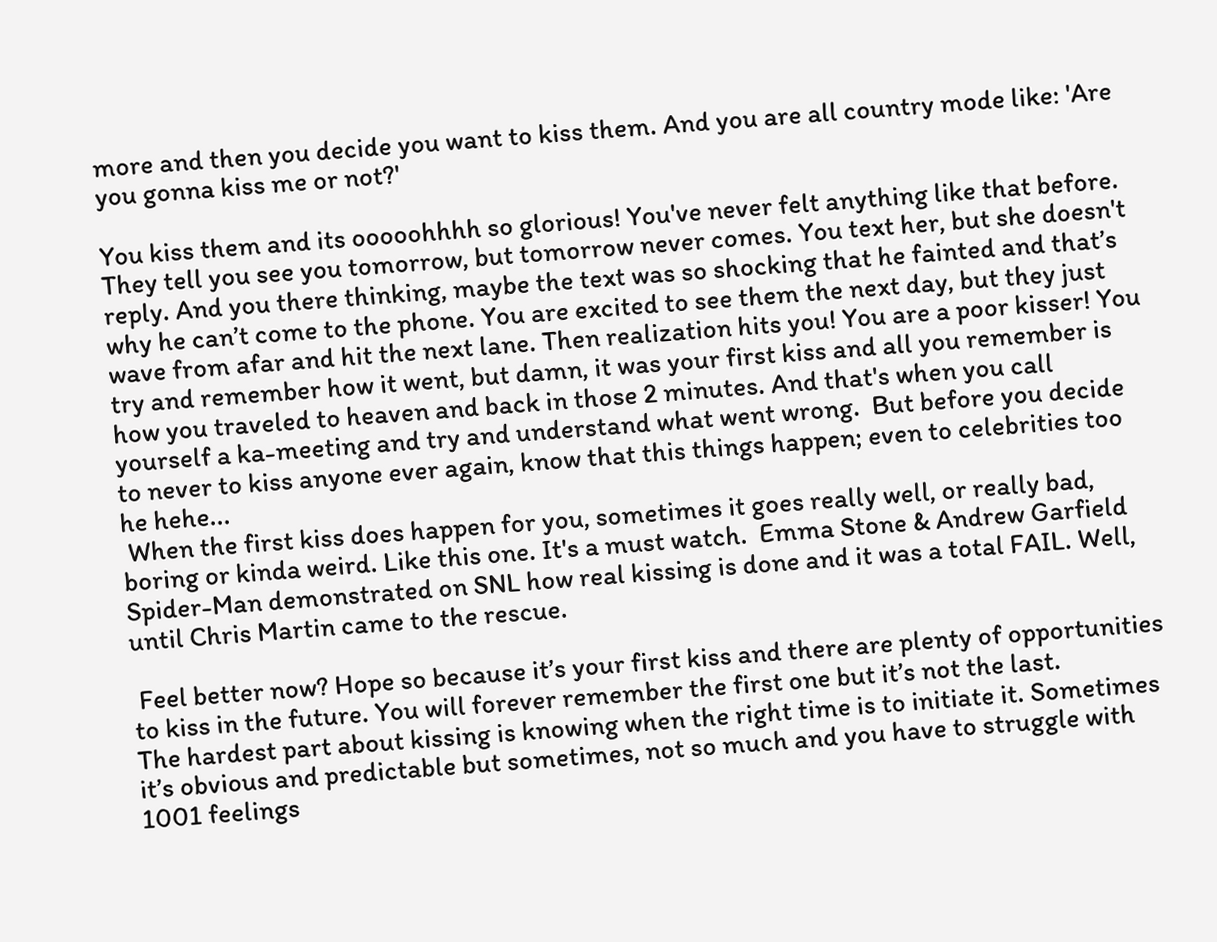more and then you decide you want to kiss them. And you are all country mode like: 'Are you gonna kiss me or not?'

You kiss them and its ooooohhhh so glorious! You've never felt anything like that before. They tell you see you tomorrow, but tomorrow never comes. You text her, but she doesn't reply. And you there thinking, maybe the text was so shocking that he fainted and that’s why he can’t come to the phone. You are excited to see them the next day, but they just wave from afar and hit the next lane. Then realization hits you! You are a poor kisser! You try and remember how it went, but damn, it was your first kiss and all you remember is how you traveled to heaven and back in those 2 minutes. And that's when you call yourself a ka-meeting and try and understand what went wrong.  But before you decide to never to kiss anyone ever again, know that this things happen; even to celebrities too he hehe...
 When the first kiss does happen for you, sometimes it goes really well, or really bad, boring or kinda weird. Like this one. It's a must watch.  Emma Stone & Andrew Garfield Spider-Man demonstrated on SNL how real kissing is done and it was a total FAIL. Well, until Chris Martin came to the rescue.

 Feel better now? Hope so because it’s your first kiss and there are plenty of opportunities to kiss in the future. You will forever remember the first one but it’s not the last.
The hardest part about kissing is knowing when the right time is to initiate it. Sometimes it’s obvious and predictable but sometimes, not so much and you have to struggle with 1001 feelings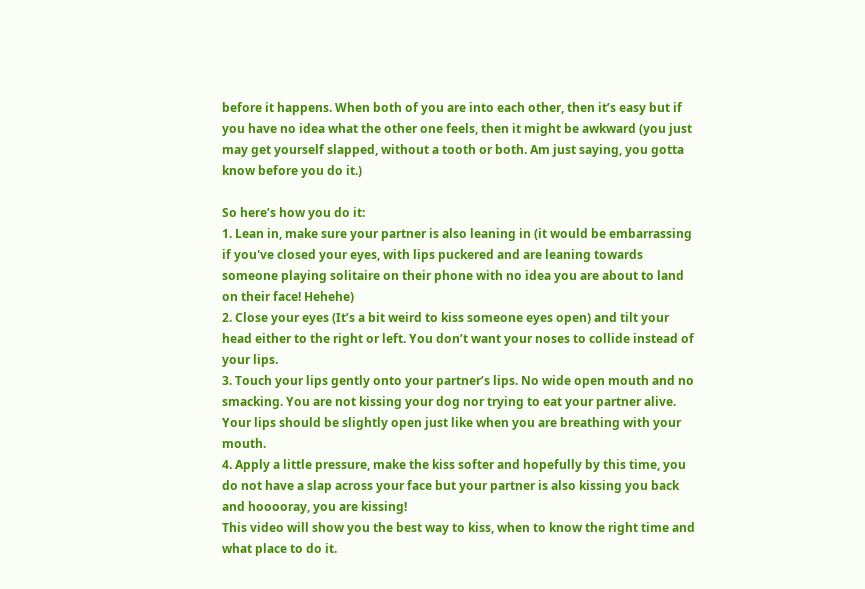before it happens. When both of you are into each other, then it’s easy but if you have no idea what the other one feels, then it might be awkward (you just may get yourself slapped, without a tooth or both. Am just saying, you gotta know before you do it.)

So here’s how you do it:
1. Lean in, make sure your partner is also leaning in (it would be embarrassing if you've closed your eyes, with lips puckered and are leaning towards someone playing solitaire on their phone with no idea you are about to land on their face! Hehehe)
2. Close your eyes (It’s a bit weird to kiss someone eyes open) and tilt your head either to the right or left. You don’t want your noses to collide instead of your lips.
3. Touch your lips gently onto your partner’s lips. No wide open mouth and no smacking. You are not kissing your dog nor trying to eat your partner alive. Your lips should be slightly open just like when you are breathing with your mouth.
4. Apply a little pressure, make the kiss softer and hopefully by this time, you do not have a slap across your face but your partner is also kissing you back and hooooray, you are kissing!
This video will show you the best way to kiss, when to know the right time and what place to do it.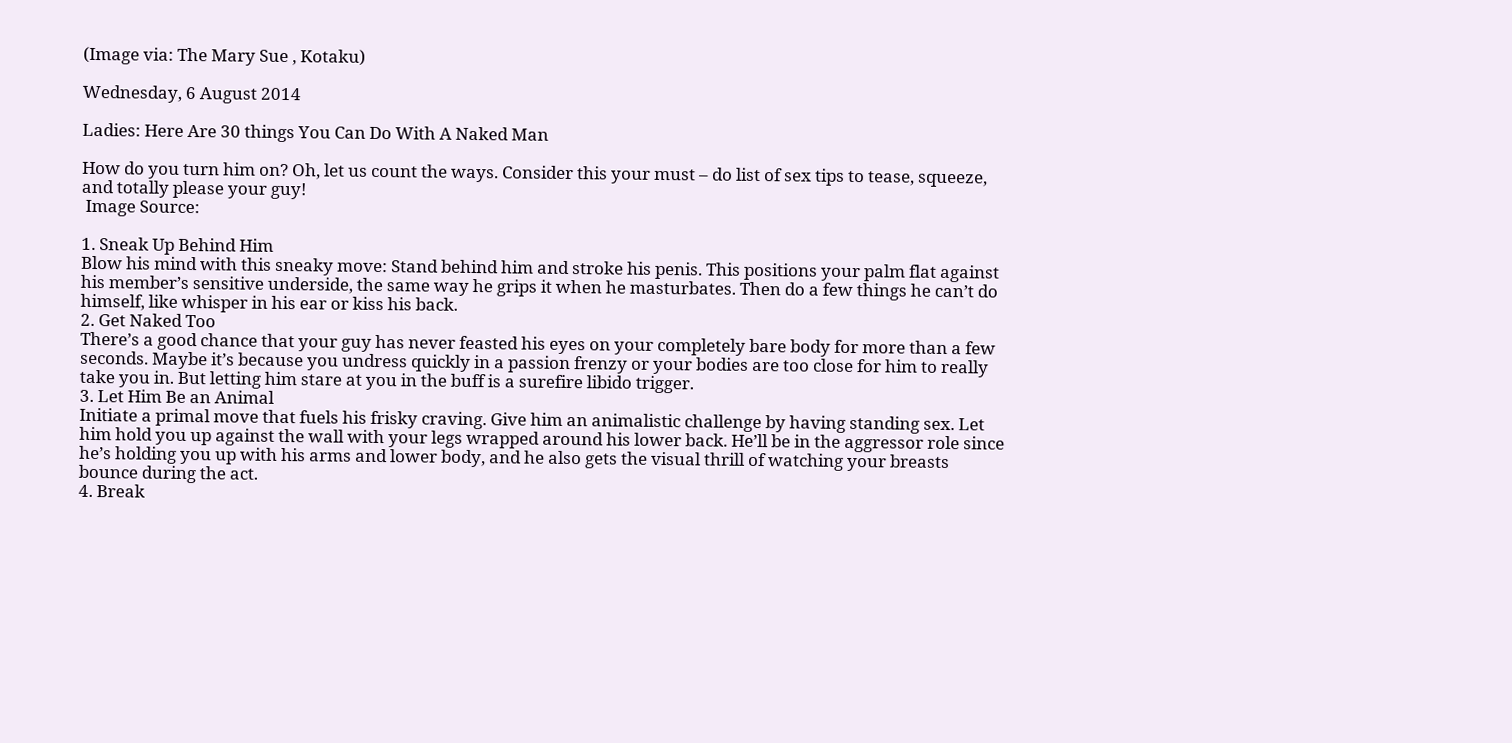(Image via: The Mary Sue , Kotaku)

Wednesday, 6 August 2014

Ladies: Here Are 30 things You Can Do With A Naked Man

How do you turn him on? Oh, let us count the ways. Consider this your must – do list of sex tips to tease, squeeze, and totally please your guy!
 Image Source:

1. Sneak Up Behind Him
Blow his mind with this sneaky move: Stand behind him and stroke his penis. This positions your palm flat against his member’s sensitive underside, the same way he grips it when he masturbates. Then do a few things he can’t do himself, like whisper in his ear or kiss his back.
2. Get Naked Too
There’s a good chance that your guy has never feasted his eyes on your completely bare body for more than a few seconds. Maybe it’s because you undress quickly in a passion frenzy or your bodies are too close for him to really take you in. But letting him stare at you in the buff is a surefire libido trigger.
3. Let Him Be an Animal
Initiate a primal move that fuels his frisky craving. Give him an animalistic challenge by having standing sex. Let him hold you up against the wall with your legs wrapped around his lower back. He’ll be in the aggressor role since he’s holding you up with his arms and lower body, and he also gets the visual thrill of watching your breasts bounce during the act.
4. Break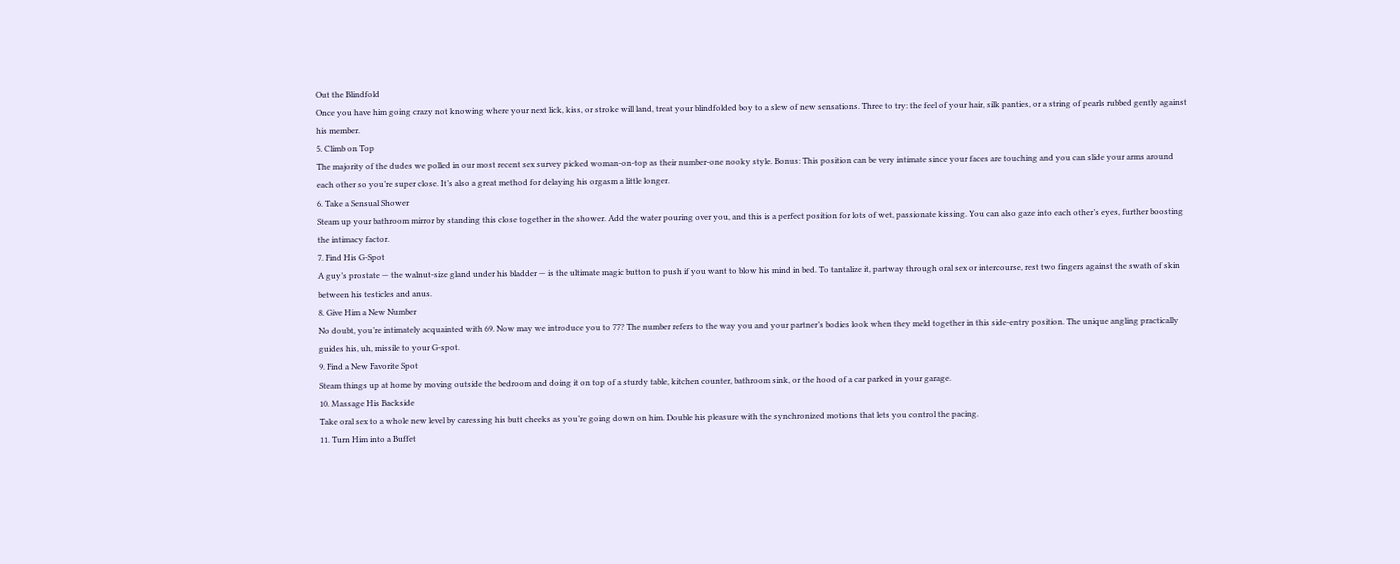Out the Blindfold
Once you have him going crazy not knowing where your next lick, kiss, or stroke will land, treat your blindfolded boy to a slew of new sensations. Three to try: the feel of your hair, silk panties, or a string of pearls rubbed gently against his member.
5. Climb on Top
The majority of the dudes we polled in our most recent sex survey picked woman-on-top as their number-one nooky style. Bonus: This position can be very intimate since your faces are touching and you can slide your arms around each other so you’re super close. It’s also a great method for delaying his orgasm a little longer.
6. Take a Sensual Shower
Steam up your bathroom mirror by standing this close together in the shower. Add the water pouring over you, and this is a perfect position for lots of wet, passionate kissing. You can also gaze into each other’s eyes, further boosting the intimacy factor.
7. Find His G-Spot
A guy’s prostate — the walnut-size gland under his bladder — is the ultimate magic button to push if you want to blow his mind in bed. To tantalize it, partway through oral sex or intercourse, rest two fingers against the swath of skin between his testicles and anus.
8. Give Him a New Number
No doubt, you’re intimately acquainted with 69. Now may we introduce you to 77? The number refers to the way you and your partner’s bodies look when they meld together in this side-entry position. The unique angling practically guides his, uh, missile to your G-spot.
9. Find a New Favorite Spot
Steam things up at home by moving outside the bedroom and doing it on top of a sturdy table, kitchen counter, bathroom sink, or the hood of a car parked in your garage.
10. Massage His Backside
Take oral sex to a whole new level by caressing his butt cheeks as you’re going down on him. Double his pleasure with the synchronized motions that lets you control the pacing.
11. Turn Him into a Buffet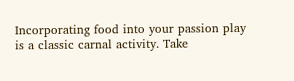Incorporating food into your passion play is a classic carnal activity. Take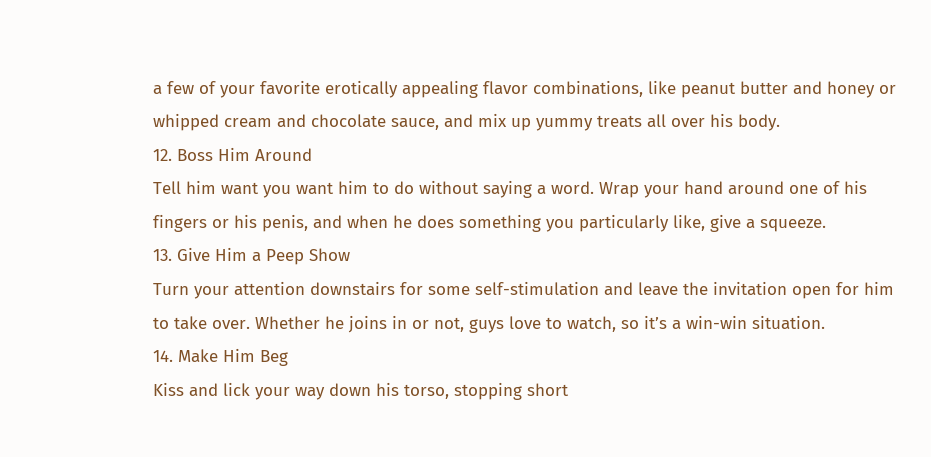a few of your favorite erotically appealing flavor combinations, like peanut butter and honey or whipped cream and chocolate sauce, and mix up yummy treats all over his body.
12. Boss Him Around
Tell him want you want him to do without saying a word. Wrap your hand around one of his fingers or his penis, and when he does something you particularly like, give a squeeze.
13. Give Him a Peep Show
Turn your attention downstairs for some self-stimulation and leave the invitation open for him to take over. Whether he joins in or not, guys love to watch, so it’s a win-win situation.
14. Make Him Beg
Kiss and lick your way down his torso, stopping short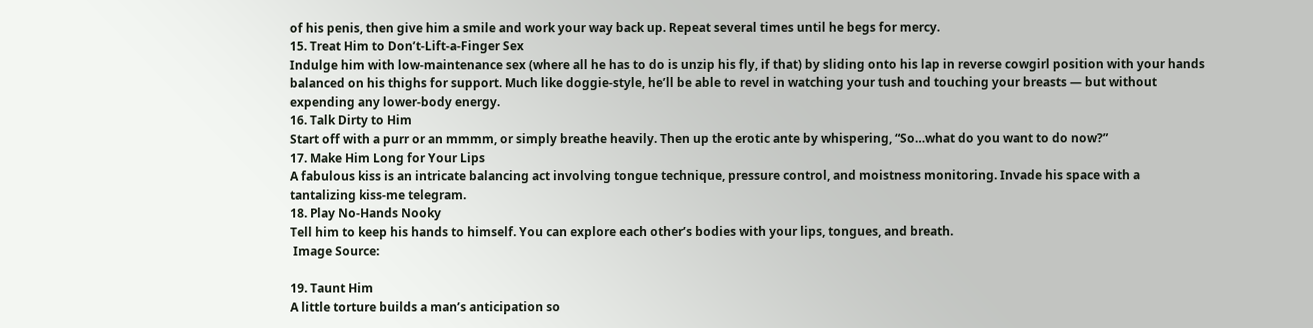of his penis, then give him a smile and work your way back up. Repeat several times until he begs for mercy.
15. Treat Him to Don’t-Lift-a-Finger Sex
Indulge him with low-maintenance sex (where all he has to do is unzip his fly, if that) by sliding onto his lap in reverse cowgirl position with your hands balanced on his thighs for support. Much like doggie-style, he’ll be able to revel in watching your tush and touching your breasts — but without expending any lower-body energy.
16. Talk Dirty to Him
Start off with a purr or an mmmm, or simply breathe heavily. Then up the erotic ante by whispering, “So…what do you want to do now?”
17. Make Him Long for Your Lips
A fabulous kiss is an intricate balancing act involving tongue technique, pressure control, and moistness monitoring. Invade his space with a tantalizing kiss-me telegram.
18. Play No-Hands Nooky
Tell him to keep his hands to himself. You can explore each other’s bodies with your lips, tongues, and breath.
 Image Source:

19. Taunt Him
A little torture builds a man’s anticipation so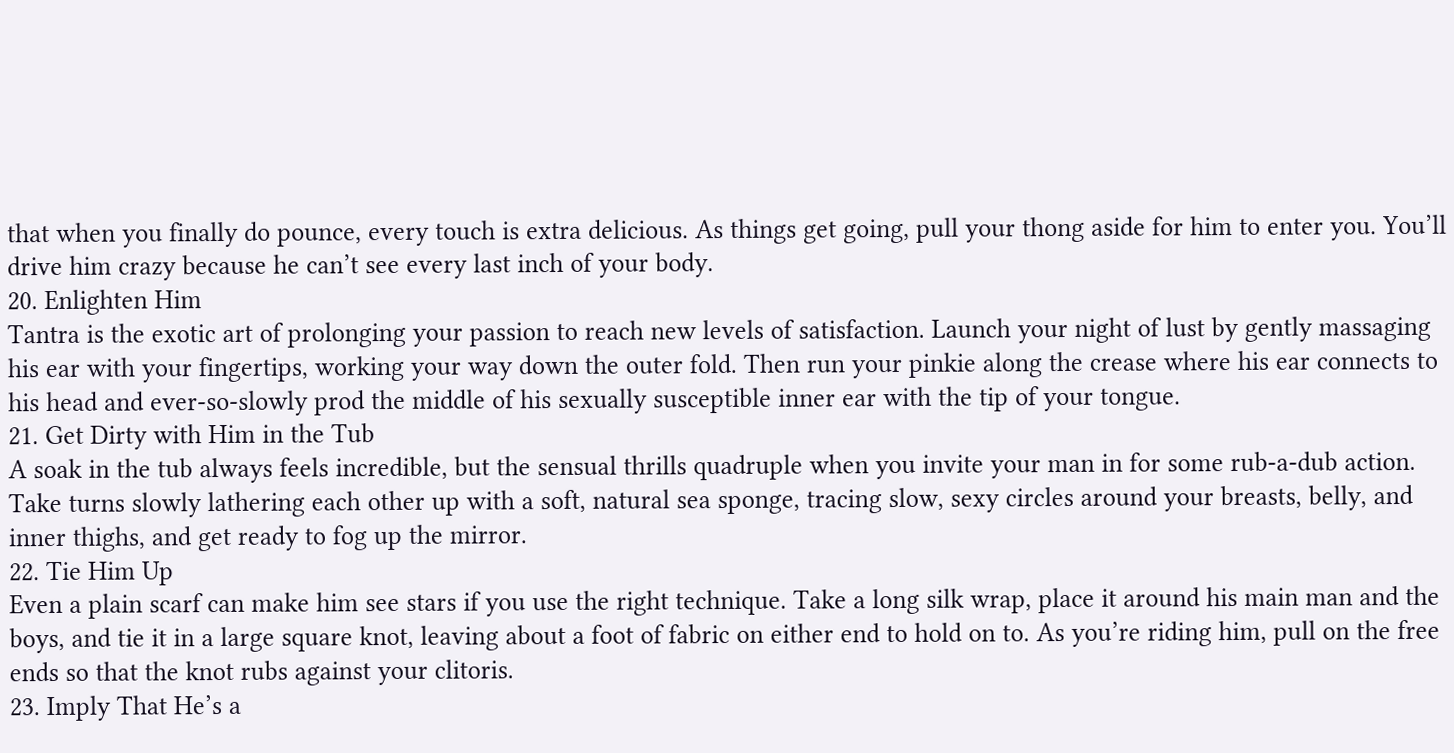that when you finally do pounce, every touch is extra delicious. As things get going, pull your thong aside for him to enter you. You’ll drive him crazy because he can’t see every last inch of your body.
20. Enlighten Him
Tantra is the exotic art of prolonging your passion to reach new levels of satisfaction. Launch your night of lust by gently massaging his ear with your fingertips, working your way down the outer fold. Then run your pinkie along the crease where his ear connects to his head and ever-so-slowly prod the middle of his sexually susceptible inner ear with the tip of your tongue.
21. Get Dirty with Him in the Tub
A soak in the tub always feels incredible, but the sensual thrills quadruple when you invite your man in for some rub-a-dub action. Take turns slowly lathering each other up with a soft, natural sea sponge, tracing slow, sexy circles around your breasts, belly, and inner thighs, and get ready to fog up the mirror.
22. Tie Him Up
Even a plain scarf can make him see stars if you use the right technique. Take a long silk wrap, place it around his main man and the boys, and tie it in a large square knot, leaving about a foot of fabric on either end to hold on to. As you’re riding him, pull on the free ends so that the knot rubs against your clitoris.
23. Imply That He’s a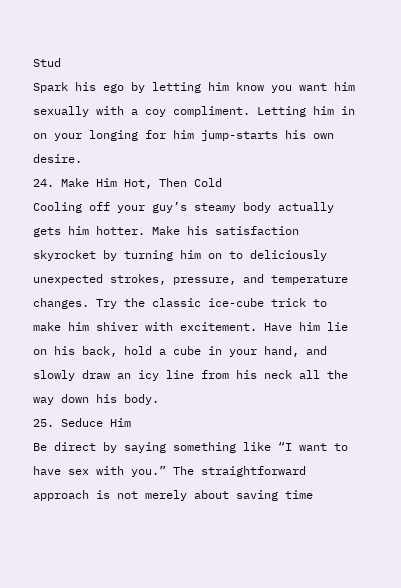Stud
Spark his ego by letting him know you want him sexually with a coy compliment. Letting him in on your longing for him jump-starts his own desire.
24. Make Him Hot, Then Cold
Cooling off your guy’s steamy body actually gets him hotter. Make his satisfaction skyrocket by turning him on to deliciously unexpected strokes, pressure, and temperature changes. Try the classic ice-cube trick to make him shiver with excitement. Have him lie on his back, hold a cube in your hand, and slowly draw an icy line from his neck all the way down his body.
25. Seduce Him
Be direct by saying something like “I want to have sex with you.” The straightforward approach is not merely about saving time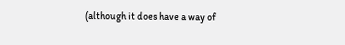(although it does have a way of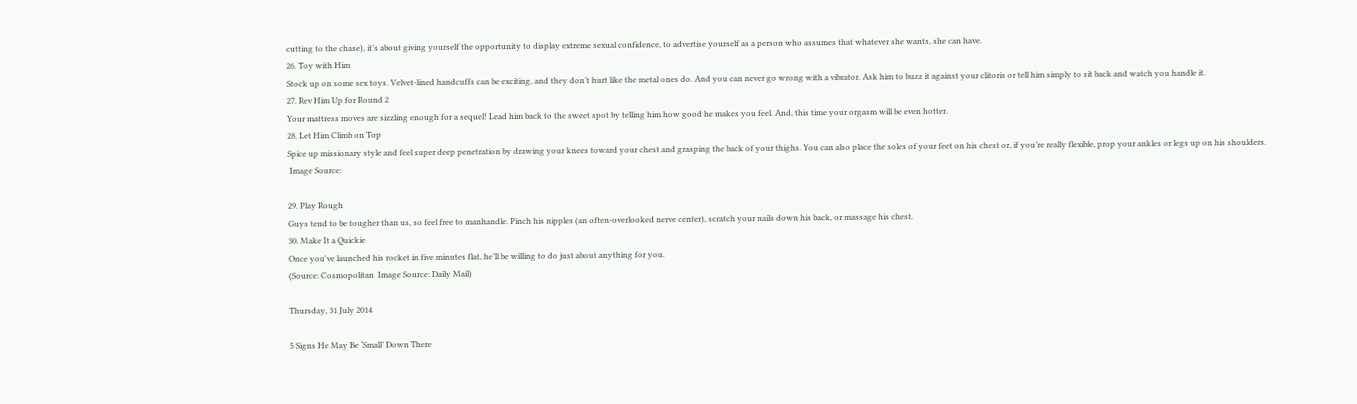cutting to the chase), it’s about giving yourself the opportunity to display extreme sexual confidence, to advertise yourself as a person who assumes that whatever she wants, she can have.
26. Toy with Him
Stock up on some sex toys. Velvet-lined handcuffs can be exciting, and they don’t hurt like the metal ones do. And you can never go wrong with a vibrator. Ask him to buzz it against your clitoris or tell him simply to sit back and watch you handle it.
27. Rev Him Up for Round 2
Your mattress moves are sizzling enough for a sequel! Lead him back to the sweet spot by telling him how good he makes you feel. And, this time your orgasm will be even hotter.
28. Let Him Climb on Top
Spice up missionary style and feel super deep penetration by drawing your knees toward your chest and grasping the back of your thighs. You can also place the soles of your feet on his chest or, if you’re really flexible, prop your ankles or legs up on his shoulders.
 Image Source:

29. Play Rough
Guys tend to be tougher than us, so feel free to manhandle. Pinch his nipples (an often-overlooked nerve center), scratch your nails down his back, or massage his chest.
30. Make It a Quickie
Once you've launched his rocket in five minutes flat, he’ll be willing to do just about anything for you.
(Source: Cosmopolitan  Image Source: Daily Mail)

Thursday, 31 July 2014

5 Signs He May Be ‘Small’ Down There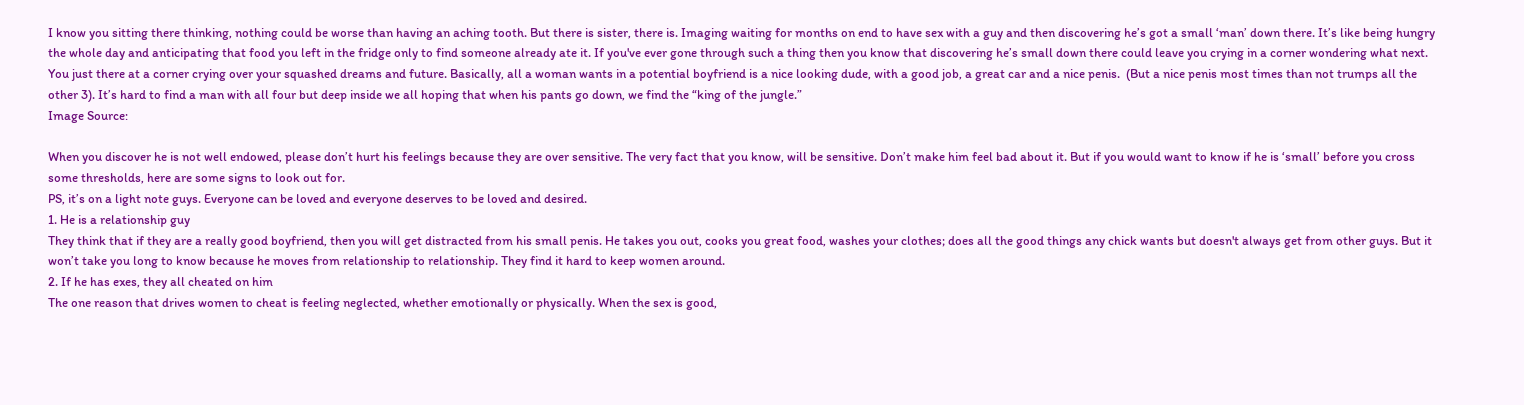I know you sitting there thinking, nothing could be worse than having an aching tooth. But there is sister, there is. Imaging waiting for months on end to have sex with a guy and then discovering he’s got a small ‘man’ down there. It’s like being hungry the whole day and anticipating that food you left in the fridge only to find someone already ate it. If you've ever gone through such a thing then you know that discovering he’s small down there could leave you crying in a corner wondering what next. You just there at a corner crying over your squashed dreams and future. Basically, all a woman wants in a potential boyfriend is a nice looking dude, with a good job, a great car and a nice penis.  (But a nice penis most times than not trumps all the other 3). It’s hard to find a man with all four but deep inside we all hoping that when his pants go down, we find the “king of the jungle.”
Image Source:

When you discover he is not well endowed, please don’t hurt his feelings because they are over sensitive. The very fact that you know, will be sensitive. Don’t make him feel bad about it. But if you would want to know if he is ‘small’ before you cross some thresholds, here are some signs to look out for.
PS, it’s on a light note guys. Everyone can be loved and everyone deserves to be loved and desired.
1. He is a relationship guy
They think that if they are a really good boyfriend, then you will get distracted from his small penis. He takes you out, cooks you great food, washes your clothes; does all the good things any chick wants but doesn't always get from other guys. But it won’t take you long to know because he moves from relationship to relationship. They find it hard to keep women around.
2. If he has exes, they all cheated on him
The one reason that drives women to cheat is feeling neglected, whether emotionally or physically. When the sex is good,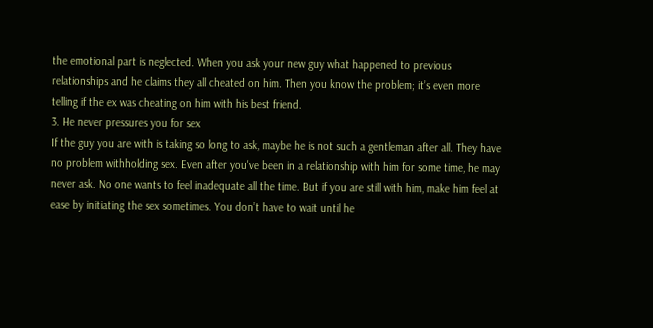the emotional part is neglected. When you ask your new guy what happened to previous relationships and he claims they all cheated on him. Then you know the problem; it’s even more telling if the ex was cheating on him with his best friend.
3. He never pressures you for sex
If the guy you are with is taking so long to ask, maybe he is not such a gentleman after all. They have no problem withholding sex. Even after you've been in a relationship with him for some time, he may never ask. No one wants to feel inadequate all the time. But if you are still with him, make him feel at ease by initiating the sex sometimes. You don’t have to wait until he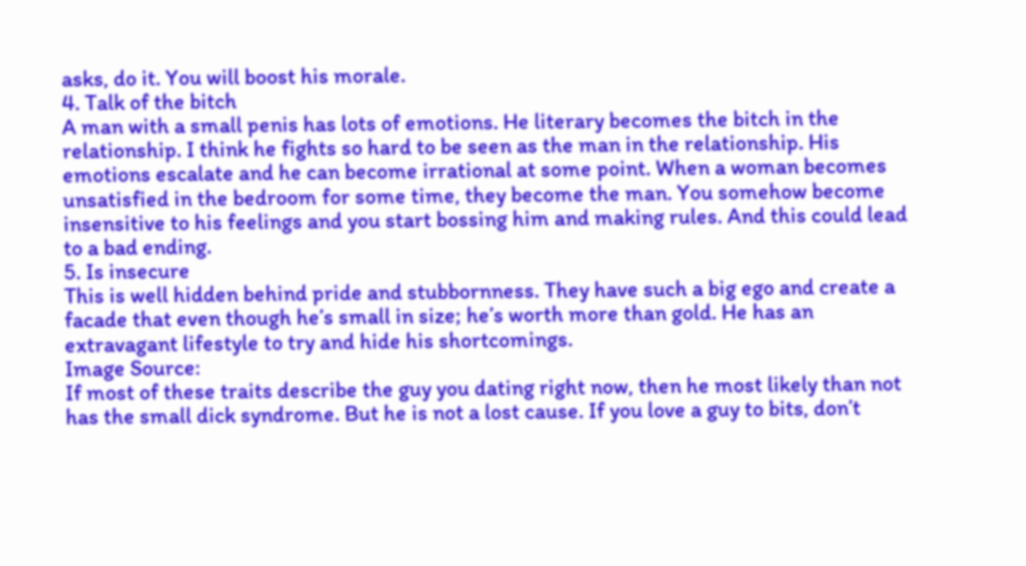asks, do it. You will boost his morale.
4. Talk of the bitch
A man with a small penis has lots of emotions. He literary becomes the bitch in the relationship. I think he fights so hard to be seen as the man in the relationship. His emotions escalate and he can become irrational at some point. When a woman becomes unsatisfied in the bedroom for some time, they become the man. You somehow become insensitive to his feelings and you start bossing him and making rules. And this could lead to a bad ending.
5. Is insecure
This is well hidden behind pride and stubbornness. They have such a big ego and create a facade that even though he’s small in size; he’s worth more than gold. He has an extravagant lifestyle to try and hide his shortcomings.
Image Source:
If most of these traits describe the guy you dating right now, then he most likely than not has the small dick syndrome. But he is not a lost cause. If you love a guy to bits, don’t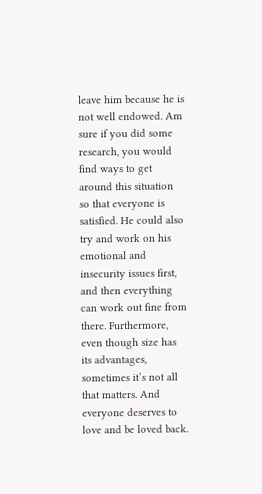leave him because he is not well endowed. Am sure if you did some research, you would find ways to get around this situation so that everyone is satisfied. He could also try and work on his emotional and insecurity issues first, and then everything can work out fine from there. Furthermore, even though size has its advantages, sometimes it’s not all that matters. And everyone deserves to love and be loved back.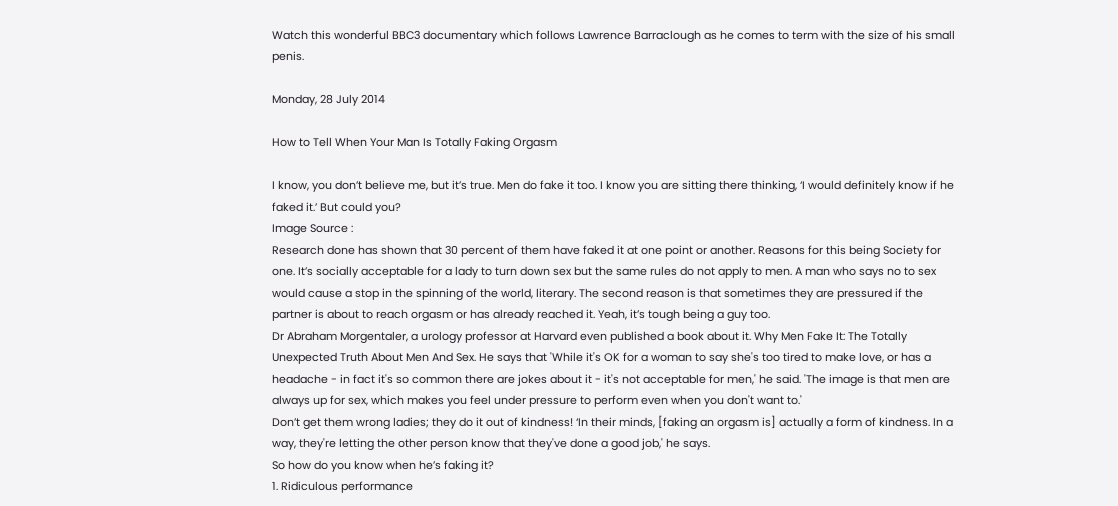Watch this wonderful BBC3 documentary which follows Lawrence Barraclough as he comes to term with the size of his small penis.

Monday, 28 July 2014

How to Tell When Your Man Is Totally Faking Orgasm

I know, you don’t believe me, but it’s true. Men do fake it too. I know you are sitting there thinking, ‘I would definitely know if he faked it.’ But could you?
Image Source :
Research done has shown that 30 percent of them have faked it at one point or another. Reasons for this being Society for one. It’s socially acceptable for a lady to turn down sex but the same rules do not apply to men. A man who says no to sex would cause a stop in the spinning of the world, literary. The second reason is that sometimes they are pressured if the partner is about to reach orgasm or has already reached it. Yeah, it’s tough being a guy too.
Dr Abraham Morgentaler, a urology professor at Harvard even published a book about it. Why Men Fake It: The Totally Unexpected Truth About Men And Sex. He says that 'While it's OK for a woman to say she's too tired to make love, or has a headache - in fact it's so common there are jokes about it - it's not acceptable for men,' he said. 'The image is that men are always up for sex, which makes you feel under pressure to perform even when you don't want to.'
Don’t get them wrong ladies; they do it out of kindness! ‘In their minds, [faking an orgasm is] actually a form of kindness. In a way, they're letting the other person know that they've done a good job,' he says.
So how do you know when he’s faking it?
1. Ridiculous performance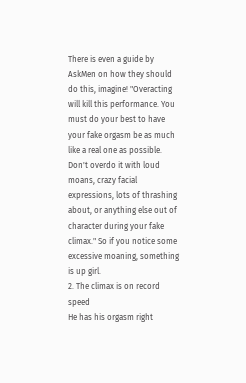There is even a guide by AskMen on how they should do this, imagine! "Overacting will kill this performance. You must do your best to have your fake orgasm be as much like a real one as possible. Don't overdo it with loud moans, crazy facial expressions, lots of thrashing about, or anything else out of character during your fake climax." So if you notice some excessive moaning, something is up girl.
2. The climax is on record speed
He has his orgasm right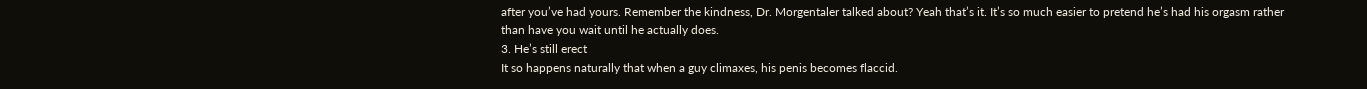after you’ve had yours. Remember the kindness, Dr. Morgentaler talked about? Yeah that’s it. It’s so much easier to pretend he’s had his orgasm rather than have you wait until he actually does.
3. He’s still erect
It so happens naturally that when a guy climaxes, his penis becomes flaccid.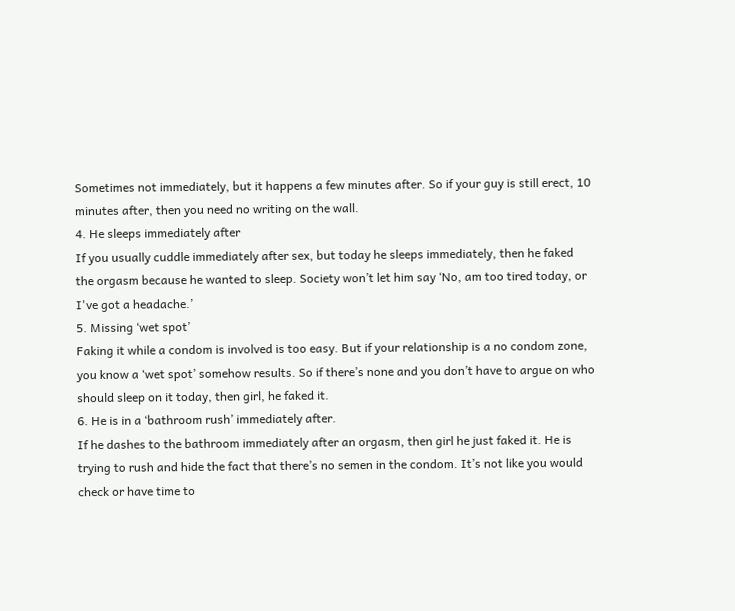Sometimes not immediately, but it happens a few minutes after. So if your guy is still erect, 10 minutes after, then you need no writing on the wall.
4. He sleeps immediately after
If you usually cuddle immediately after sex, but today he sleeps immediately, then he faked the orgasm because he wanted to sleep. Society won’t let him say ‘No, am too tired today, or I've got a headache.’
5. Missing ‘wet spot’
Faking it while a condom is involved is too easy. But if your relationship is a no condom zone, you know a ‘wet spot’ somehow results. So if there’s none and you don’t have to argue on who should sleep on it today, then girl, he faked it.
6. He is in a ‘bathroom rush’ immediately after.
If he dashes to the bathroom immediately after an orgasm, then girl he just faked it. He is trying to rush and hide the fact that there’s no semen in the condom. It’s not like you would check or have time to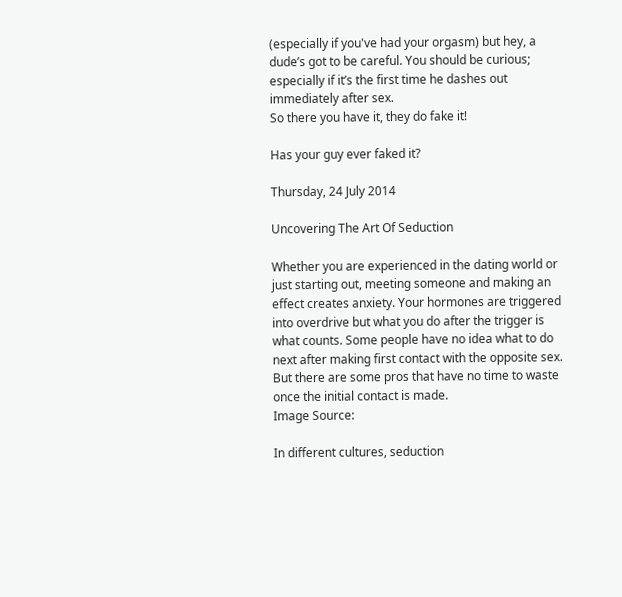(especially if you've had your orgasm) but hey, a dude’s got to be careful. You should be curious; especially if it’s the first time he dashes out immediately after sex.
So there you have it, they do fake it!

Has your guy ever faked it?

Thursday, 24 July 2014

Uncovering The Art Of Seduction

Whether you are experienced in the dating world or just starting out, meeting someone and making an effect creates anxiety. Your hormones are triggered into overdrive but what you do after the trigger is what counts. Some people have no idea what to do next after making first contact with the opposite sex. But there are some pros that have no time to waste once the initial contact is made.
Image Source:

In different cultures, seduction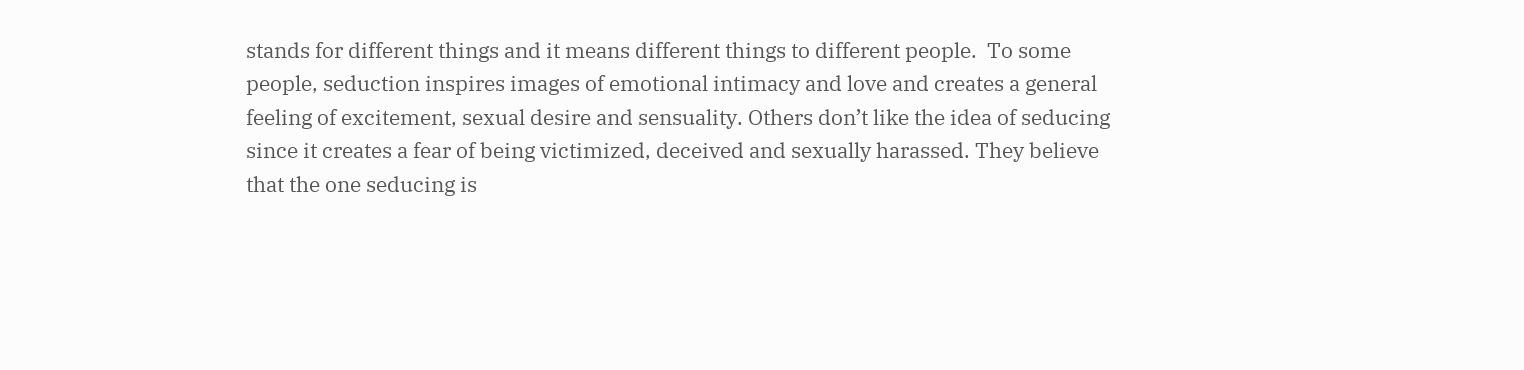stands for different things and it means different things to different people.  To some people, seduction inspires images of emotional intimacy and love and creates a general feeling of excitement, sexual desire and sensuality. Others don’t like the idea of seducing since it creates a fear of being victimized, deceived and sexually harassed. They believe that the one seducing is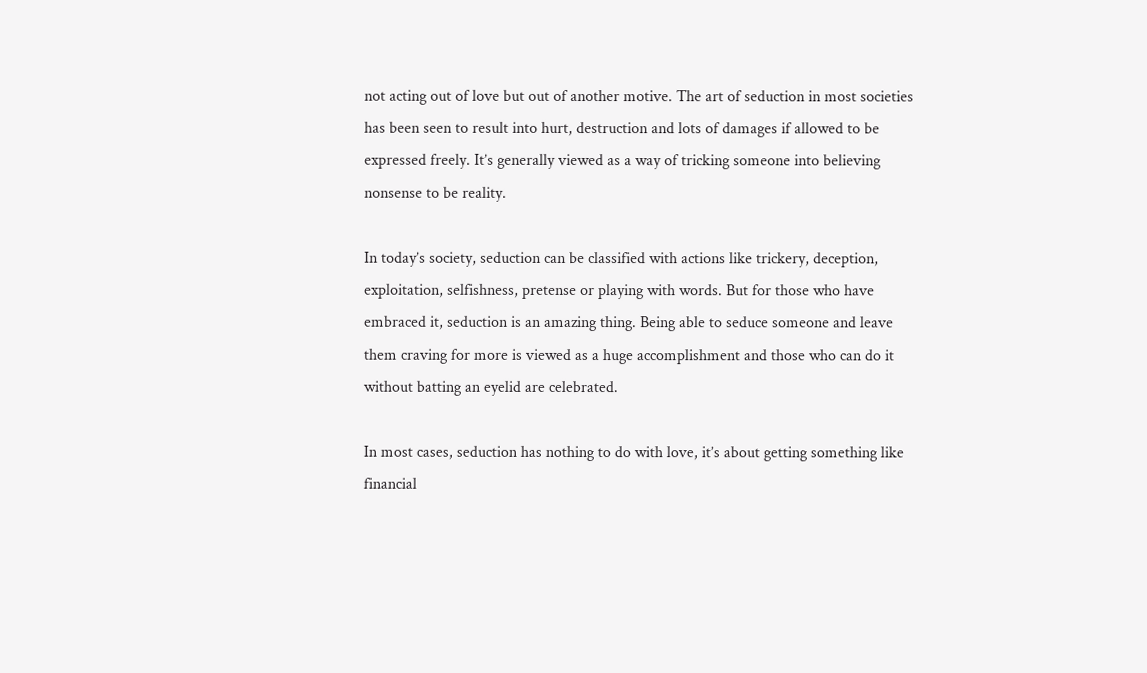not acting out of love but out of another motive. The art of seduction in most societies has been seen to result into hurt, destruction and lots of damages if allowed to be expressed freely. It’s generally viewed as a way of tricking someone into believing nonsense to be reality.

In today’s society, seduction can be classified with actions like trickery, deception, exploitation, selfishness, pretense or playing with words. But for those who have embraced it, seduction is an amazing thing. Being able to seduce someone and leave them craving for more is viewed as a huge accomplishment and those who can do it without batting an eyelid are celebrated.

In most cases, seduction has nothing to do with love, it’s about getting something like financial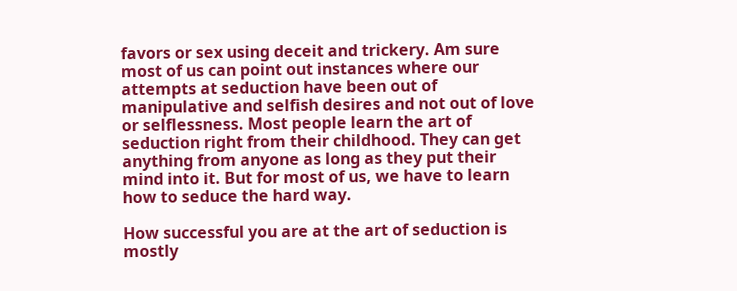favors or sex using deceit and trickery. Am sure most of us can point out instances where our attempts at seduction have been out of manipulative and selfish desires and not out of love or selflessness. Most people learn the art of seduction right from their childhood. They can get anything from anyone as long as they put their mind into it. But for most of us, we have to learn how to seduce the hard way.

How successful you are at the art of seduction is mostly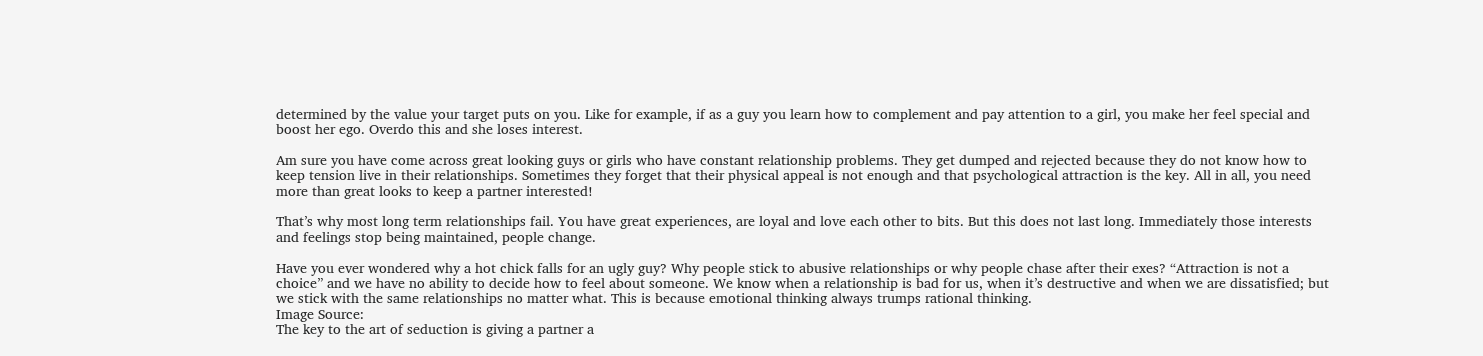determined by the value your target puts on you. Like for example, if as a guy you learn how to complement and pay attention to a girl, you make her feel special and boost her ego. Overdo this and she loses interest.

Am sure you have come across great looking guys or girls who have constant relationship problems. They get dumped and rejected because they do not know how to keep tension live in their relationships. Sometimes they forget that their physical appeal is not enough and that psychological attraction is the key. All in all, you need more than great looks to keep a partner interested!

That’s why most long term relationships fail. You have great experiences, are loyal and love each other to bits. But this does not last long. Immediately those interests and feelings stop being maintained, people change.

Have you ever wondered why a hot chick falls for an ugly guy? Why people stick to abusive relationships or why people chase after their exes? “Attraction is not a choice” and we have no ability to decide how to feel about someone. We know when a relationship is bad for us, when it’s destructive and when we are dissatisfied; but we stick with the same relationships no matter what. This is because emotional thinking always trumps rational thinking.
Image Source:
The key to the art of seduction is giving a partner a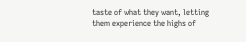taste of what they want, letting them experience the highs of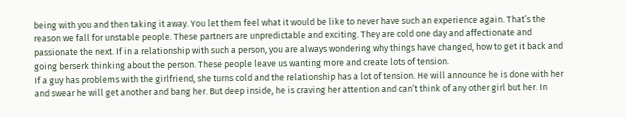being with you and then taking it away. You let them feel what it would be like to never have such an experience again. That’s the reason we fall for unstable people. These partners are unpredictable and exciting. They are cold one day and affectionate and passionate the next. If in a relationship with such a person, you are always wondering why things have changed, how to get it back and going berserk thinking about the person. These people leave us wanting more and create lots of tension.
If a guy has problems with the girlfriend, she turns cold and the relationship has a lot of tension. He will announce he is done with her and swear he will get another and bang her. But deep inside, he is craving her attention and can’t think of any other girl but her. In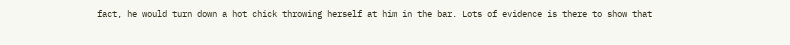fact, he would turn down a hot chick throwing herself at him in the bar. Lots of evidence is there to show that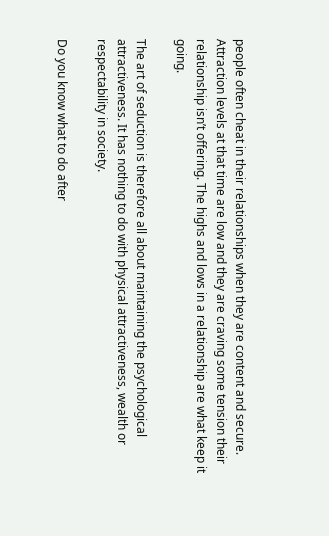people often cheat in their relationships when they are content and secure. Attraction levels at that time are low and they are craving some tension their relationship isn’t offering. The highs and lows in a relationship are what keep it going.

The art of seduction is therefore all about maintaining the psychological attractiveness. It has nothing to do with physical attractiveness, wealth or respectability in society.

Do you know what to do after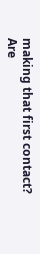making that first contact?  Are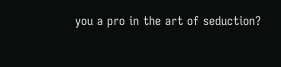you a pro in the art of seduction?